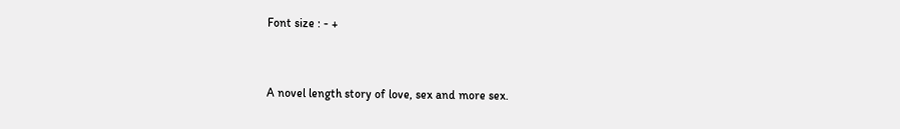Font size : - +


A novel length story of love, sex and more sex.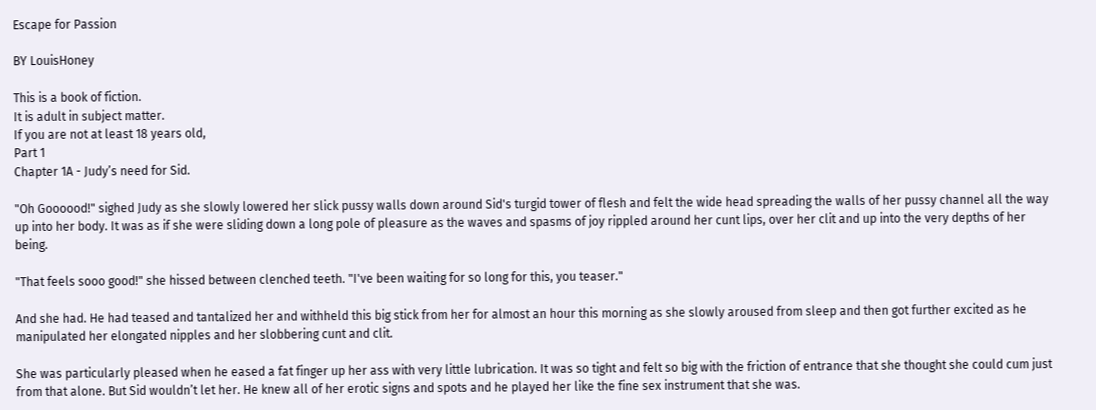Escape for Passion

BY LouisHoney

This is a book of fiction.
It is adult in subject matter.
If you are not at least 18 years old,
Part 1
Chapter 1A - Judy’s need for Sid.

"Oh Goooood!" sighed Judy as she slowly lowered her slick pussy walls down around Sid's turgid tower of flesh and felt the wide head spreading the walls of her pussy channel all the way up into her body. It was as if she were sliding down a long pole of pleasure as the waves and spasms of joy rippled around her cunt lips, over her clit and up into the very depths of her being.

"That feels sooo good!" she hissed between clenched teeth. "I've been waiting for so long for this, you teaser."

And she had. He had teased and tantalized her and withheld this big stick from her for almost an hour this morning as she slowly aroused from sleep and then got further excited as he manipulated her elongated nipples and her slobbering cunt and clit.

She was particularly pleased when he eased a fat finger up her ass with very little lubrication. It was so tight and felt so big with the friction of entrance that she thought she could cum just from that alone. But Sid wouldn’t let her. He knew all of her erotic signs and spots and he played her like the fine sex instrument that she was.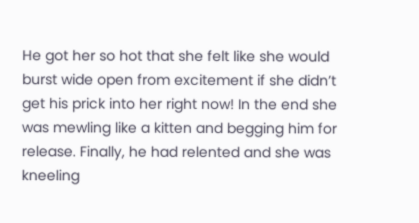He got her so hot that she felt like she would burst wide open from excitement if she didn’t get his prick into her right now! In the end she was mewling like a kitten and begging him for release. Finally, he had relented and she was kneeling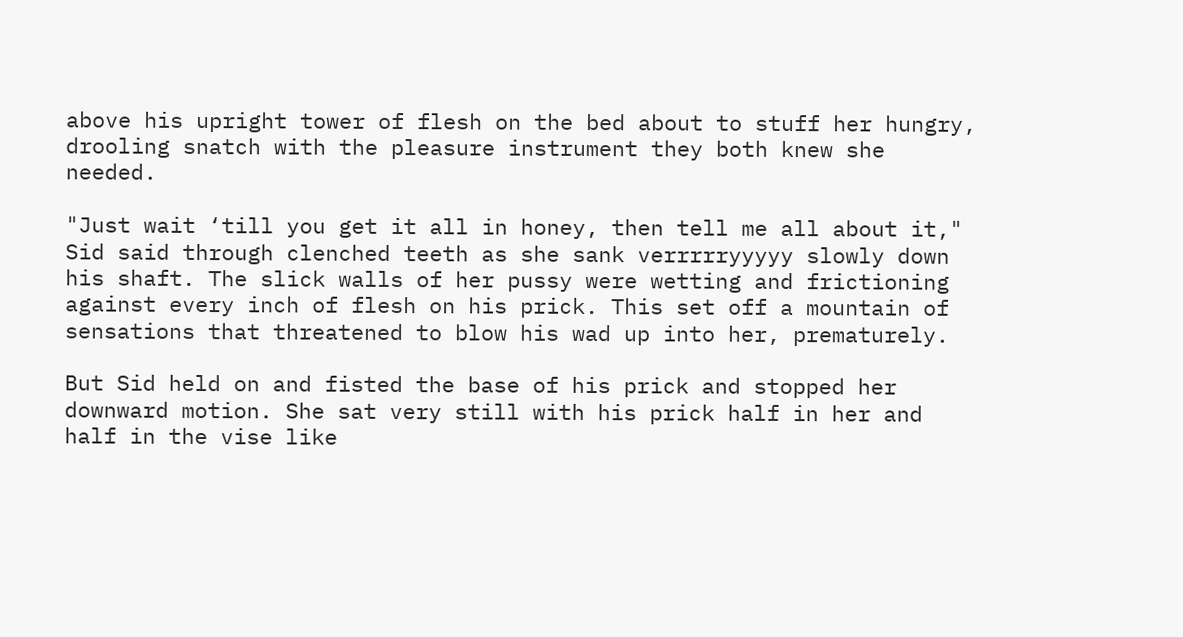above his upright tower of flesh on the bed about to stuff her hungry, drooling snatch with the pleasure instrument they both knew she needed.

"Just wait ‘till you get it all in honey, then tell me all about it," Sid said through clenched teeth as she sank verrrrryyyyy slowly down his shaft. The slick walls of her pussy were wetting and frictioning against every inch of flesh on his prick. This set off a mountain of sensations that threatened to blow his wad up into her, prematurely.

But Sid held on and fisted the base of his prick and stopped her downward motion. She sat very still with his prick half in her and half in the vise like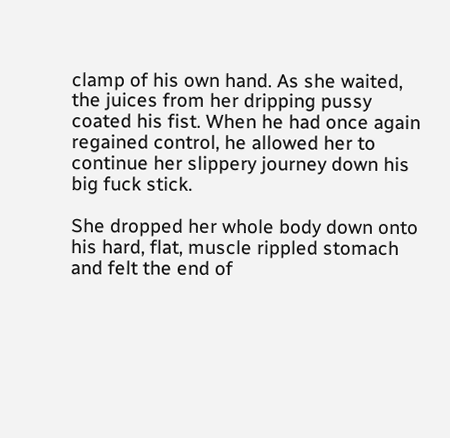clamp of his own hand. As she waited, the juices from her dripping pussy coated his fist. When he had once again regained control, he allowed her to continue her slippery journey down his big fuck stick.

She dropped her whole body down onto his hard, flat, muscle rippled stomach and felt the end of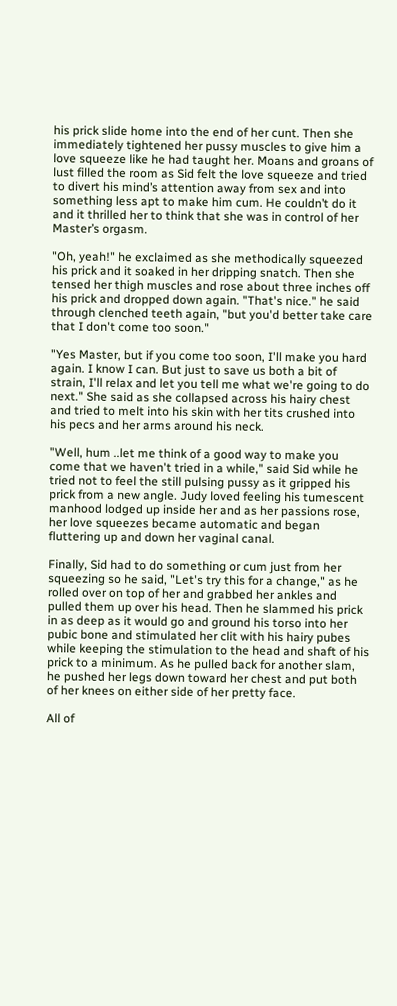his prick slide home into the end of her cunt. Then she immediately tightened her pussy muscles to give him a love squeeze like he had taught her. Moans and groans of lust filled the room as Sid felt the love squeeze and tried to divert his mind’s attention away from sex and into something less apt to make him cum. He couldn’t do it and it thrilled her to think that she was in control of her Master’s orgasm.

"Oh, yeah!" he exclaimed as she methodically squeezed his prick and it soaked in her dripping snatch. Then she tensed her thigh muscles and rose about three inches off his prick and dropped down again. "That's nice." he said through clenched teeth again, "but you'd better take care that I don't come too soon."

"Yes Master, but if you come too soon, I'll make you hard again. I know I can. But just to save us both a bit of strain, I'll relax and let you tell me what we're going to do next." She said as she collapsed across his hairy chest and tried to melt into his skin with her tits crushed into his pecs and her arms around his neck.

"Well, hum ..let me think of a good way to make you come that we haven't tried in a while," said Sid while he tried not to feel the still pulsing pussy as it gripped his prick from a new angle. Judy loved feeling his tumescent manhood lodged up inside her and as her passions rose, her love squeezes became automatic and began fluttering up and down her vaginal canal.

Finally, Sid had to do something or cum just from her squeezing so he said, "Let's try this for a change," as he rolled over on top of her and grabbed her ankles and pulled them up over his head. Then he slammed his prick in as deep as it would go and ground his torso into her pubic bone and stimulated her clit with his hairy pubes while keeping the stimulation to the head and shaft of his prick to a minimum. As he pulled back for another slam, he pushed her legs down toward her chest and put both of her knees on either side of her pretty face.

All of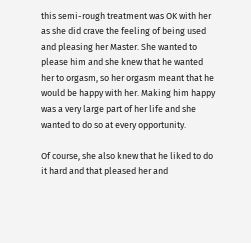this semi-rough treatment was OK with her as she did crave the feeling of being used and pleasing her Master. She wanted to please him and she knew that he wanted her to orgasm, so her orgasm meant that he would be happy with her. Making him happy was a very large part of her life and she wanted to do so at every opportunity.

Of course, she also knew that he liked to do it hard and that pleased her and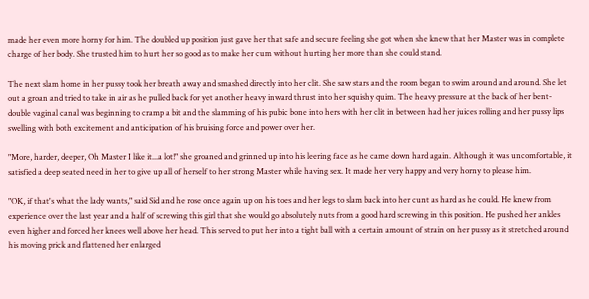made her even more horny for him. The doubled up position just gave her that safe and secure feeling she got when she knew that her Master was in complete charge of her body. She trusted him to hurt her so good as to make her cum without hurting her more than she could stand.

The next slam home in her pussy took her breath away and smashed directly into her clit. She saw stars and the room began to swim around and around. She let out a groan and tried to take in air as he pulled back for yet another heavy inward thrust into her squishy quim. The heavy pressure at the back of her bent-double vaginal canal was beginning to cramp a bit and the slamming of his pubic bone into hers with her clit in between had her juices rolling and her pussy lips swelling with both excitement and anticipation of his bruising force and power over her.

"More, harder, deeper, Oh Master I like it...a lot!" she groaned and grinned up into his leering face as he came down hard again. Although it was uncomfortable, it satisfied a deep seated need in her to give up all of herself to her strong Master while having sex. It made her very happy and very horny to please him.

"OK, if that's what the lady wants," said Sid and he rose once again up on his toes and her legs to slam back into her cunt as hard as he could. He knew from experience over the last year and a half of screwing this girl that she would go absolutely nuts from a good hard screwing in this position. He pushed her ankles even higher and forced her knees well above her head. This served to put her into a tight ball with a certain amount of strain on her pussy as it stretched around his moving prick and flattened her enlarged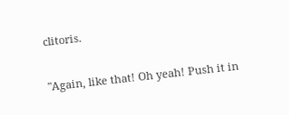clitoris.

"Again, like that! Oh yeah! Push it in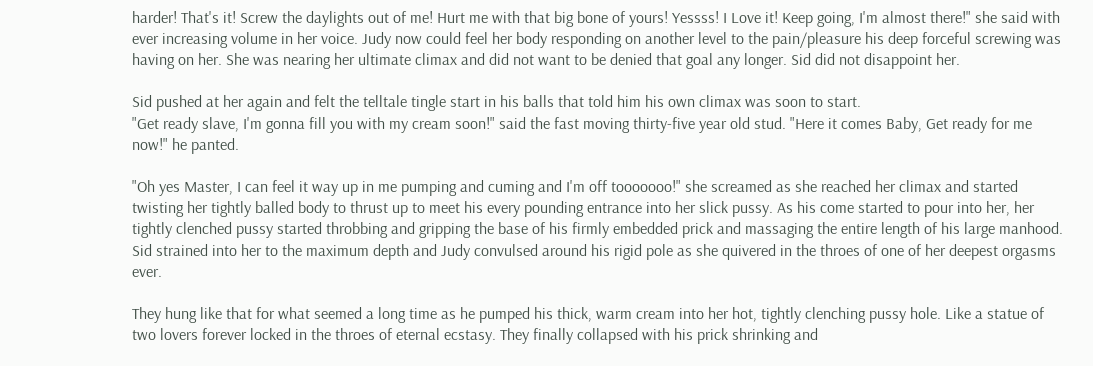harder! That's it! Screw the daylights out of me! Hurt me with that big bone of yours! Yessss! I Love it! Keep going, I'm almost there!" she said with ever increasing volume in her voice. Judy now could feel her body responding on another level to the pain/pleasure his deep forceful screwing was having on her. She was nearing her ultimate climax and did not want to be denied that goal any longer. Sid did not disappoint her.

Sid pushed at her again and felt the telltale tingle start in his balls that told him his own climax was soon to start.
"Get ready slave, I'm gonna fill you with my cream soon!" said the fast moving thirty-five year old stud. "Here it comes Baby, Get ready for me now!" he panted.

"Oh yes Master, I can feel it way up in me pumping and cuming and I'm off tooooooo!" she screamed as she reached her climax and started twisting her tightly balled body to thrust up to meet his every pounding entrance into her slick pussy. As his come started to pour into her, her tightly clenched pussy started throbbing and gripping the base of his firmly embedded prick and massaging the entire length of his large manhood. Sid strained into her to the maximum depth and Judy convulsed around his rigid pole as she quivered in the throes of one of her deepest orgasms ever.

They hung like that for what seemed a long time as he pumped his thick, warm cream into her hot, tightly clenching pussy hole. Like a statue of two lovers forever locked in the throes of eternal ecstasy. They finally collapsed with his prick shrinking and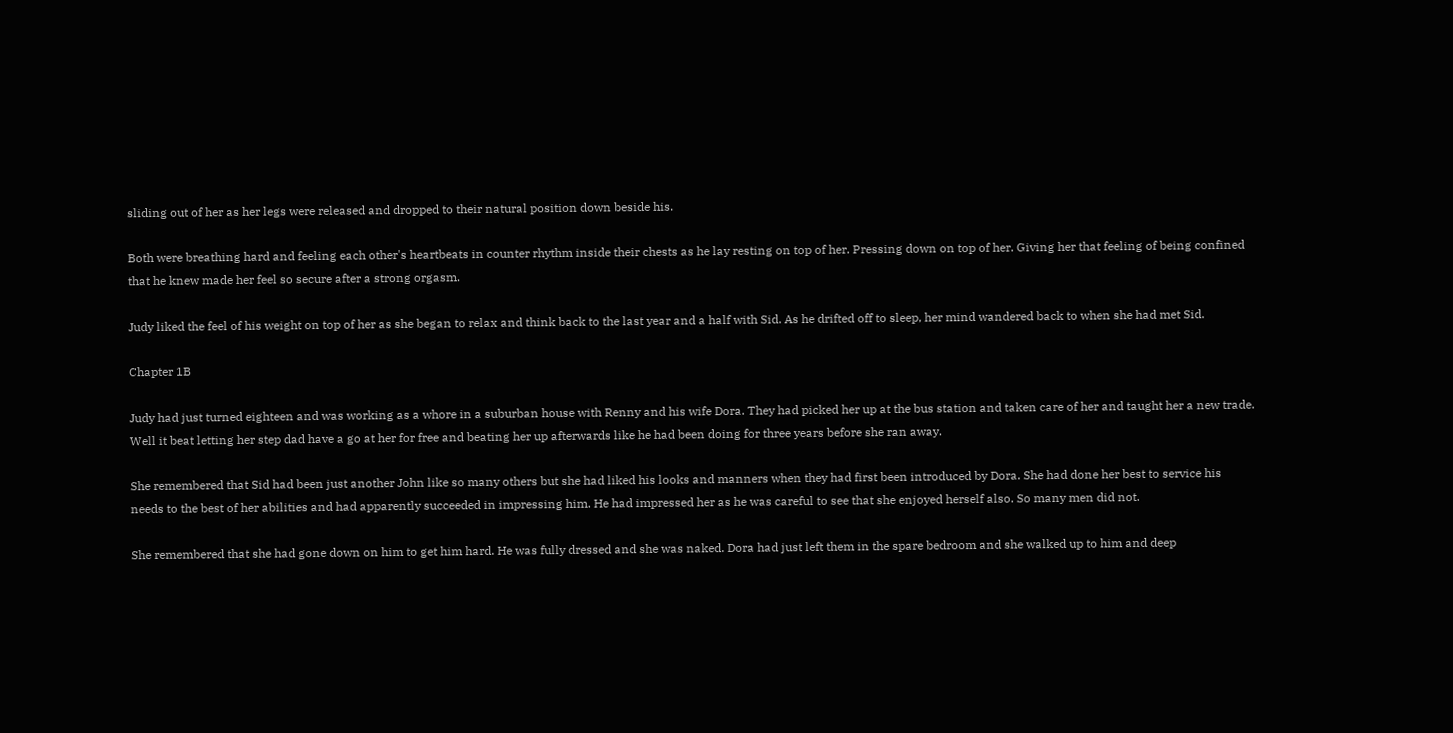sliding out of her as her legs were released and dropped to their natural position down beside his.

Both were breathing hard and feeling each other's heartbeats in counter rhythm inside their chests as he lay resting on top of her. Pressing down on top of her. Giving her that feeling of being confined that he knew made her feel so secure after a strong orgasm.

Judy liked the feel of his weight on top of her as she began to relax and think back to the last year and a half with Sid. As he drifted off to sleep, her mind wandered back to when she had met Sid.

Chapter 1B

Judy had just turned eighteen and was working as a whore in a suburban house with Renny and his wife Dora. They had picked her up at the bus station and taken care of her and taught her a new trade. Well it beat letting her step dad have a go at her for free and beating her up afterwards like he had been doing for three years before she ran away.

She remembered that Sid had been just another John like so many others but she had liked his looks and manners when they had first been introduced by Dora. She had done her best to service his needs to the best of her abilities and had apparently succeeded in impressing him. He had impressed her as he was careful to see that she enjoyed herself also. So many men did not.

She remembered that she had gone down on him to get him hard. He was fully dressed and she was naked. Dora had just left them in the spare bedroom and she walked up to him and deep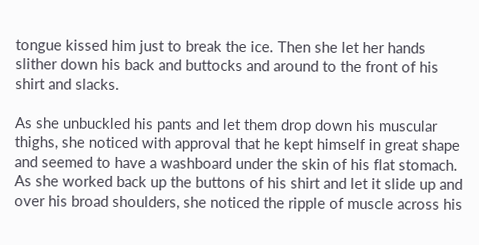tongue kissed him just to break the ice. Then she let her hands slither down his back and buttocks and around to the front of his shirt and slacks.

As she unbuckled his pants and let them drop down his muscular thighs, she noticed with approval that he kept himself in great shape and seemed to have a washboard under the skin of his flat stomach. As she worked back up the buttons of his shirt and let it slide up and over his broad shoulders, she noticed the ripple of muscle across his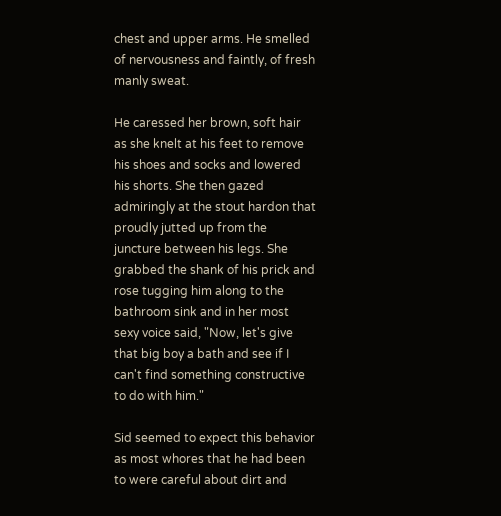chest and upper arms. He smelled of nervousness and faintly, of fresh manly sweat.

He caressed her brown, soft hair as she knelt at his feet to remove his shoes and socks and lowered his shorts. She then gazed admiringly at the stout hardon that proudly jutted up from the juncture between his legs. She grabbed the shank of his prick and rose tugging him along to the bathroom sink and in her most sexy voice said, "Now, let's give that big boy a bath and see if I can't find something constructive to do with him."

Sid seemed to expect this behavior as most whores that he had been to were careful about dirt and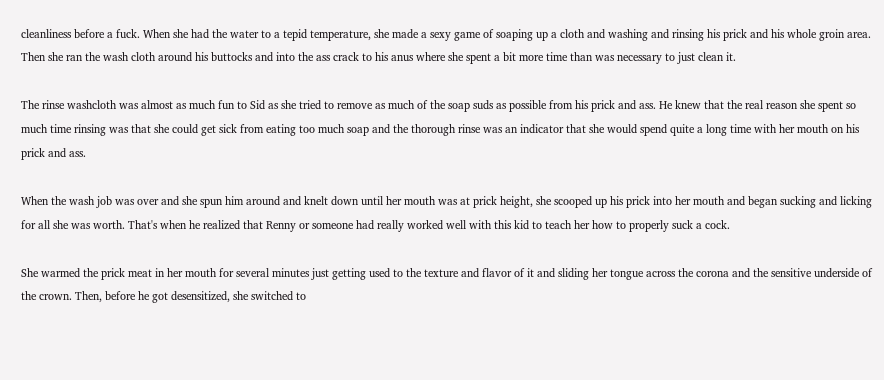cleanliness before a fuck. When she had the water to a tepid temperature, she made a sexy game of soaping up a cloth and washing and rinsing his prick and his whole groin area. Then she ran the wash cloth around his buttocks and into the ass crack to his anus where she spent a bit more time than was necessary to just clean it.

The rinse washcloth was almost as much fun to Sid as she tried to remove as much of the soap suds as possible from his prick and ass. He knew that the real reason she spent so much time rinsing was that she could get sick from eating too much soap and the thorough rinse was an indicator that she would spend quite a long time with her mouth on his prick and ass.

When the wash job was over and she spun him around and knelt down until her mouth was at prick height, she scooped up his prick into her mouth and began sucking and licking for all she was worth. That's when he realized that Renny or someone had really worked well with this kid to teach her how to properly suck a cock.

She warmed the prick meat in her mouth for several minutes just getting used to the texture and flavor of it and sliding her tongue across the corona and the sensitive underside of the crown. Then, before he got desensitized, she switched to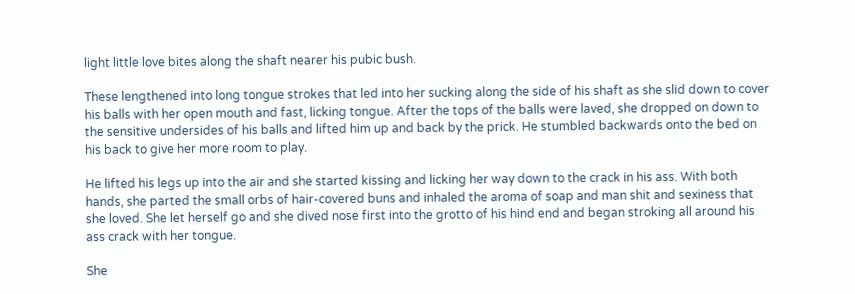light little love bites along the shaft nearer his pubic bush.

These lengthened into long tongue strokes that led into her sucking along the side of his shaft as she slid down to cover his balls with her open mouth and fast, licking tongue. After the tops of the balls were laved, she dropped on down to the sensitive undersides of his balls and lifted him up and back by the prick. He stumbled backwards onto the bed on his back to give her more room to play.

He lifted his legs up into the air and she started kissing and licking her way down to the crack in his ass. With both hands, she parted the small orbs of hair-covered buns and inhaled the aroma of soap and man shit and sexiness that she loved. She let herself go and she dived nose first into the grotto of his hind end and began stroking all around his ass crack with her tongue.

She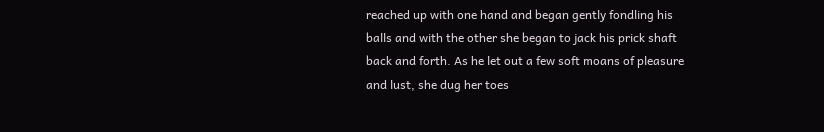reached up with one hand and began gently fondling his balls and with the other she began to jack his prick shaft back and forth. As he let out a few soft moans of pleasure and lust, she dug her toes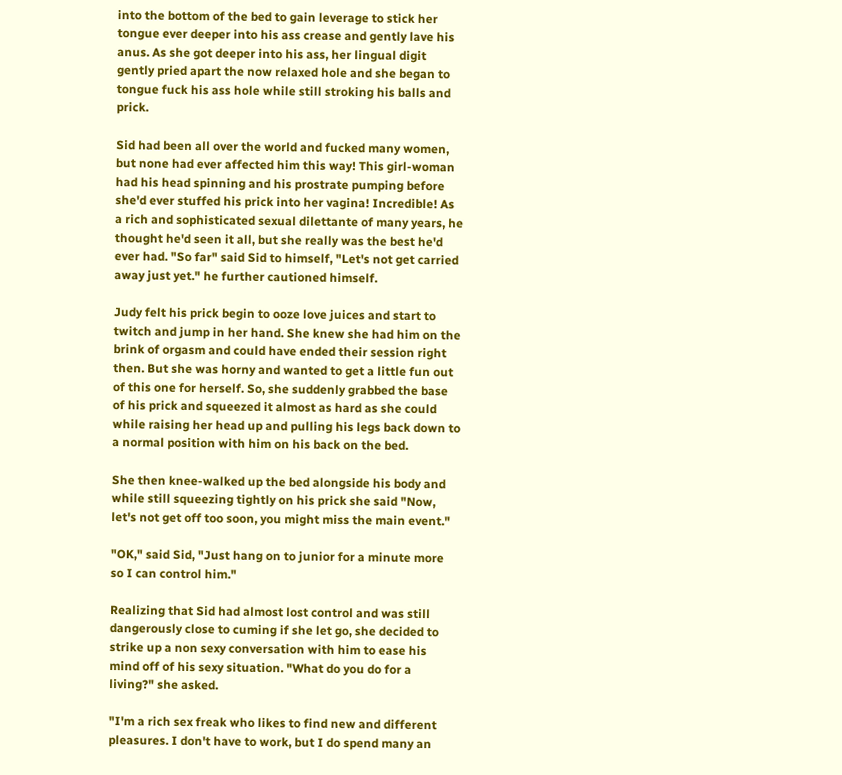into the bottom of the bed to gain leverage to stick her tongue ever deeper into his ass crease and gently lave his anus. As she got deeper into his ass, her lingual digit gently pried apart the now relaxed hole and she began to tongue fuck his ass hole while still stroking his balls and prick.

Sid had been all over the world and fucked many women, but none had ever affected him this way! This girl-woman had his head spinning and his prostrate pumping before she'd ever stuffed his prick into her vagina! Incredible! As a rich and sophisticated sexual dilettante of many years, he thought he'd seen it all, but she really was the best he'd ever had. "So far" said Sid to himself, "Let's not get carried away just yet." he further cautioned himself.

Judy felt his prick begin to ooze love juices and start to twitch and jump in her hand. She knew she had him on the brink of orgasm and could have ended their session right then. But she was horny and wanted to get a little fun out of this one for herself. So, she suddenly grabbed the base of his prick and squeezed it almost as hard as she could while raising her head up and pulling his legs back down to a normal position with him on his back on the bed.

She then knee-walked up the bed alongside his body and while still squeezing tightly on his prick she said "Now, let's not get off too soon, you might miss the main event."

"OK," said Sid, "Just hang on to junior for a minute more so I can control him."

Realizing that Sid had almost lost control and was still dangerously close to cuming if she let go, she decided to strike up a non sexy conversation with him to ease his mind off of his sexy situation. "What do you do for a living?" she asked.

"I'm a rich sex freak who likes to find new and different pleasures. I don't have to work, but I do spend many an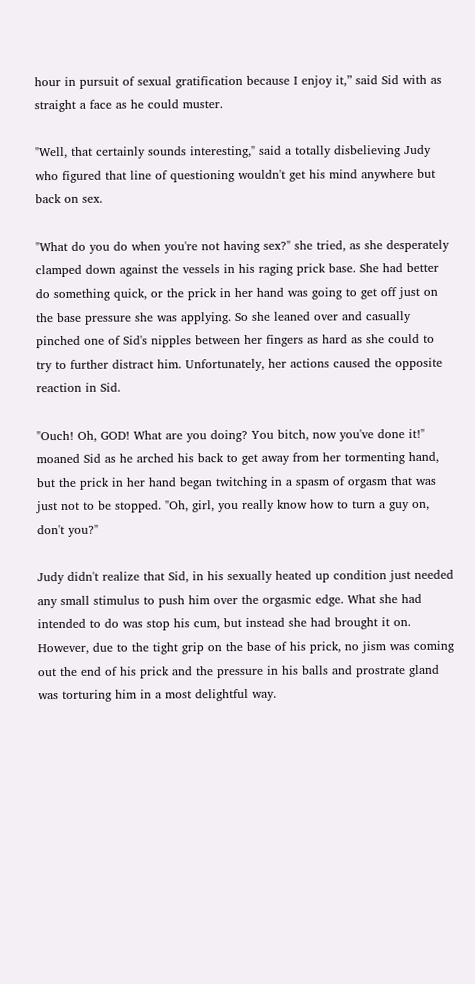hour in pursuit of sexual gratification because I enjoy it,” said Sid with as straight a face as he could muster.

"Well, that certainly sounds interesting," said a totally disbelieving Judy who figured that line of questioning wouldn't get his mind anywhere but back on sex.

"What do you do when you're not having sex?" she tried, as she desperately clamped down against the vessels in his raging prick base. She had better do something quick, or the prick in her hand was going to get off just on the base pressure she was applying. So she leaned over and casually pinched one of Sid's nipples between her fingers as hard as she could to try to further distract him. Unfortunately, her actions caused the opposite reaction in Sid.

"Ouch! Oh, GOD! What are you doing? You bitch, now you've done it!" moaned Sid as he arched his back to get away from her tormenting hand, but the prick in her hand began twitching in a spasm of orgasm that was just not to be stopped. "Oh, girl, you really know how to turn a guy on, don't you?"

Judy didn't realize that Sid, in his sexually heated up condition just needed any small stimulus to push him over the orgasmic edge. What she had intended to do was stop his cum, but instead she had brought it on. However, due to the tight grip on the base of his prick, no jism was coming out the end of his prick and the pressure in his balls and prostrate gland was torturing him in a most delightful way.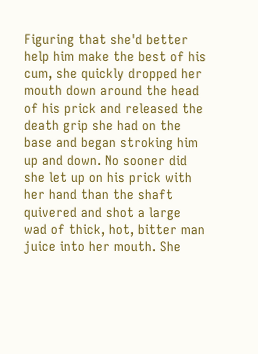Figuring that she'd better help him make the best of his cum, she quickly dropped her mouth down around the head of his prick and released the death grip she had on the base and began stroking him up and down. No sooner did she let up on his prick with her hand than the shaft quivered and shot a large wad of thick, hot, bitter man juice into her mouth. She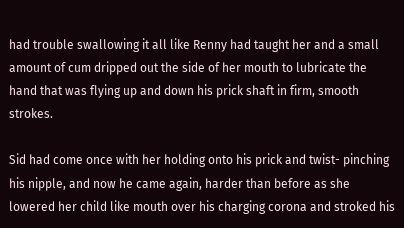had trouble swallowing it all like Renny had taught her and a small amount of cum dripped out the side of her mouth to lubricate the hand that was flying up and down his prick shaft in firm, smooth strokes.

Sid had come once with her holding onto his prick and twist- pinching his nipple, and now he came again, harder than before as she lowered her child like mouth over his charging corona and stroked his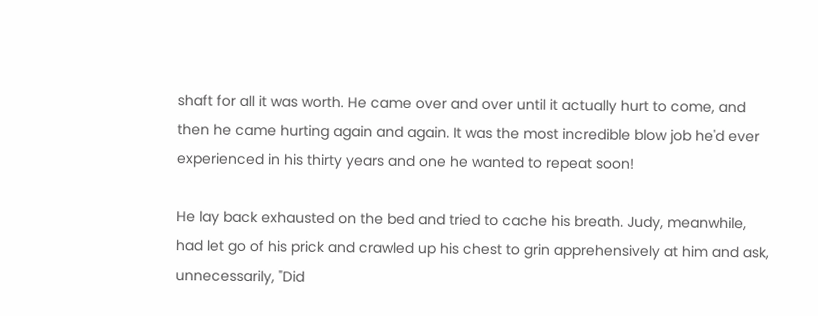shaft for all it was worth. He came over and over until it actually hurt to come, and then he came hurting again and again. It was the most incredible blow job he'd ever experienced in his thirty years and one he wanted to repeat soon!

He lay back exhausted on the bed and tried to cache his breath. Judy, meanwhile, had let go of his prick and crawled up his chest to grin apprehensively at him and ask, unnecessarily, "Did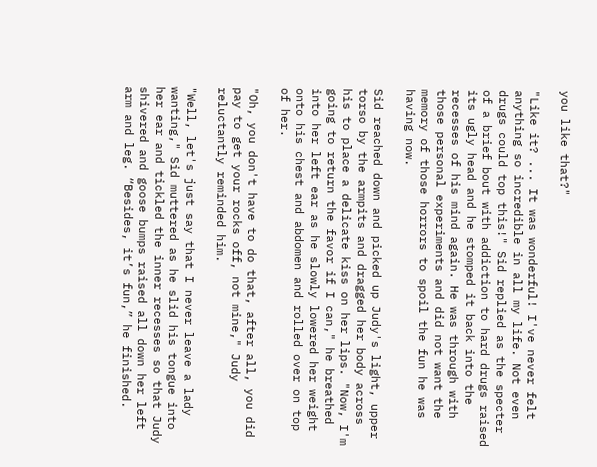you like that?"

"Like it? ... It was wonderful! I've never felt anything so incredible in all my life. Not even drugs could top this!" Sid replied as the specter of a brief bout with addiction to hard drugs raised its ugly head and he stomped it back into the recesses of his mind again. He was through with those personal experiments and did not want the memory of those horrors to spoil the fun he was having now.

Sid reached down and picked up Judy's light, upper torso by the armpits and dragged her body across his to place a delicate kiss on her lips. "Now, I'm going to return the favor if I can," he breathed into her left ear as he slowly lowered her weight onto his chest and abdomen and rolled over on top of her.

"Oh, you don't have to do that, after all, you did pay to get your rocks off, not mine," Judy reluctantly reminded him.

"Well, let's just say that I never leave a lady wanting," Sid muttered as he slid his tongue into her ear and tickled the inner recesses so that Judy shivered and goose bumps raised all down her left arm and leg. “Besides, it’s fun,” he finished.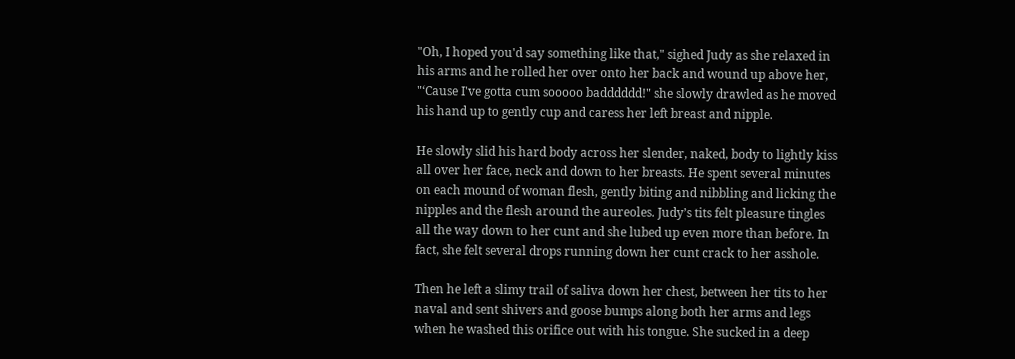"Oh, I hoped you'd say something like that," sighed Judy as she relaxed in his arms and he rolled her over onto her back and wound up above her, "‘Cause I've gotta cum sooooo badddddd!" she slowly drawled as he moved his hand up to gently cup and caress her left breast and nipple.

He slowly slid his hard body across her slender, naked, body to lightly kiss all over her face, neck and down to her breasts. He spent several minutes on each mound of woman flesh, gently biting and nibbling and licking the nipples and the flesh around the aureoles. Judy’s tits felt pleasure tingles all the way down to her cunt and she lubed up even more than before. In fact, she felt several drops running down her cunt crack to her asshole.

Then he left a slimy trail of saliva down her chest, between her tits to her naval and sent shivers and goose bumps along both her arms and legs when he washed this orifice out with his tongue. She sucked in a deep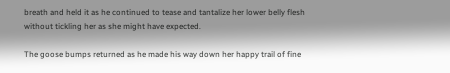breath and held it as he continued to tease and tantalize her lower belly flesh without tickling her as she might have expected.

The goose bumps returned as he made his way down her happy trail of fine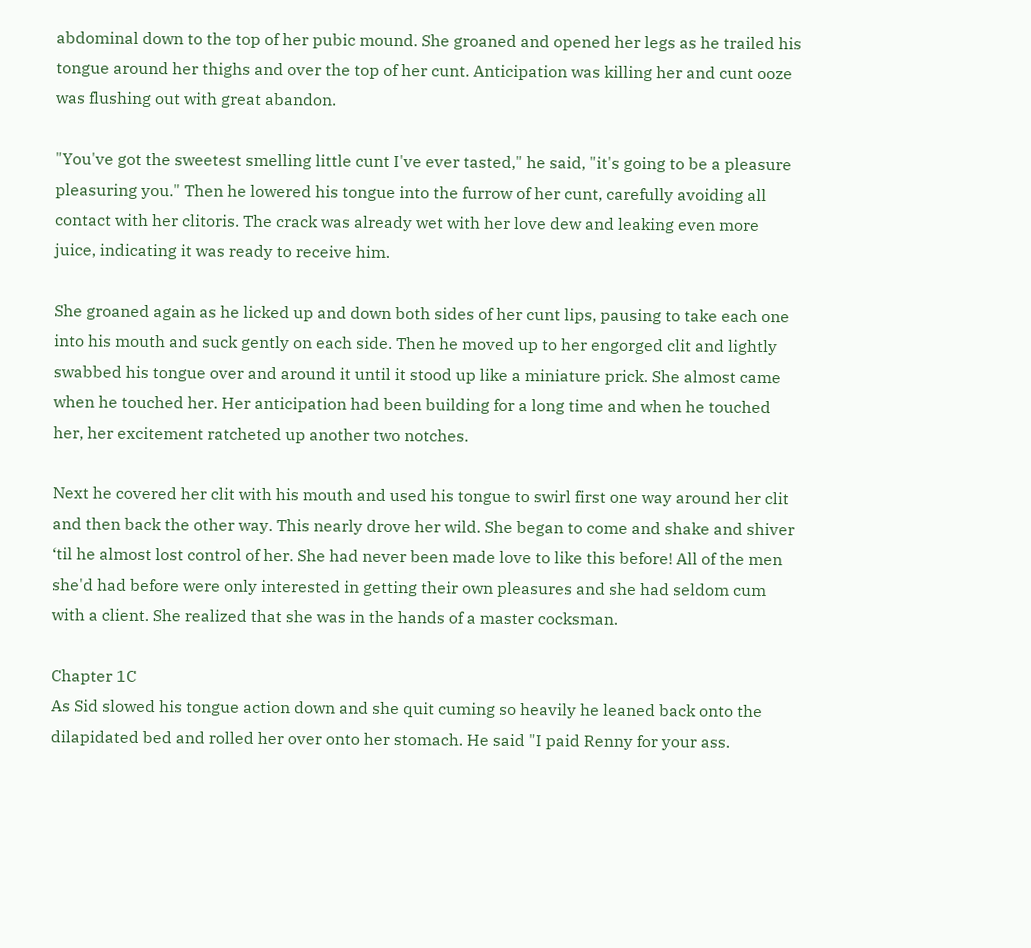abdominal down to the top of her pubic mound. She groaned and opened her legs as he trailed his tongue around her thighs and over the top of her cunt. Anticipation was killing her and cunt ooze was flushing out with great abandon.

"You've got the sweetest smelling little cunt I've ever tasted," he said, "it's going to be a pleasure pleasuring you." Then he lowered his tongue into the furrow of her cunt, carefully avoiding all contact with her clitoris. The crack was already wet with her love dew and leaking even more juice, indicating it was ready to receive him.

She groaned again as he licked up and down both sides of her cunt lips, pausing to take each one into his mouth and suck gently on each side. Then he moved up to her engorged clit and lightly swabbed his tongue over and around it until it stood up like a miniature prick. She almost came when he touched her. Her anticipation had been building for a long time and when he touched her, her excitement ratcheted up another two notches.

Next he covered her clit with his mouth and used his tongue to swirl first one way around her clit and then back the other way. This nearly drove her wild. She began to come and shake and shiver ‘til he almost lost control of her. She had never been made love to like this before! All of the men she'd had before were only interested in getting their own pleasures and she had seldom cum with a client. She realized that she was in the hands of a master cocksman.

Chapter 1C
As Sid slowed his tongue action down and she quit cuming so heavily he leaned back onto the dilapidated bed and rolled her over onto her stomach. He said "I paid Renny for your ass.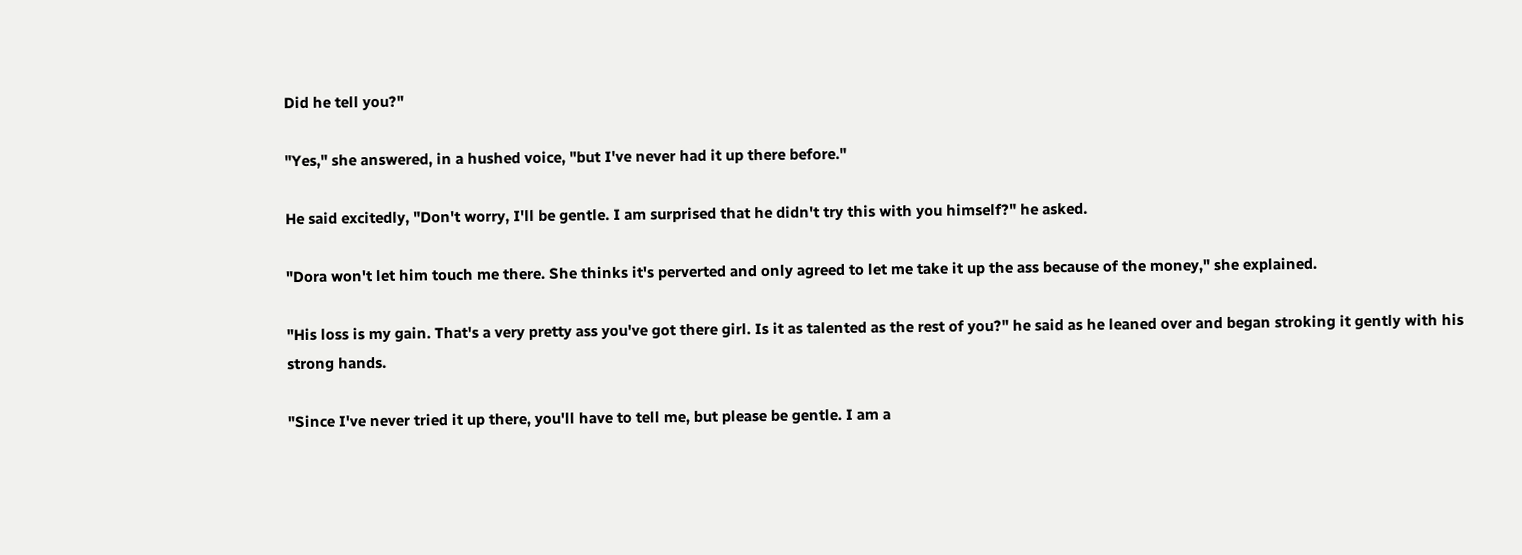Did he tell you?"

"Yes," she answered, in a hushed voice, "but I've never had it up there before."

He said excitedly, "Don't worry, I'll be gentle. I am surprised that he didn't try this with you himself?" he asked.

"Dora won't let him touch me there. She thinks it's perverted and only agreed to let me take it up the ass because of the money," she explained.

"His loss is my gain. That's a very pretty ass you've got there girl. Is it as talented as the rest of you?" he said as he leaned over and began stroking it gently with his strong hands.

"Since I've never tried it up there, you'll have to tell me, but please be gentle. I am a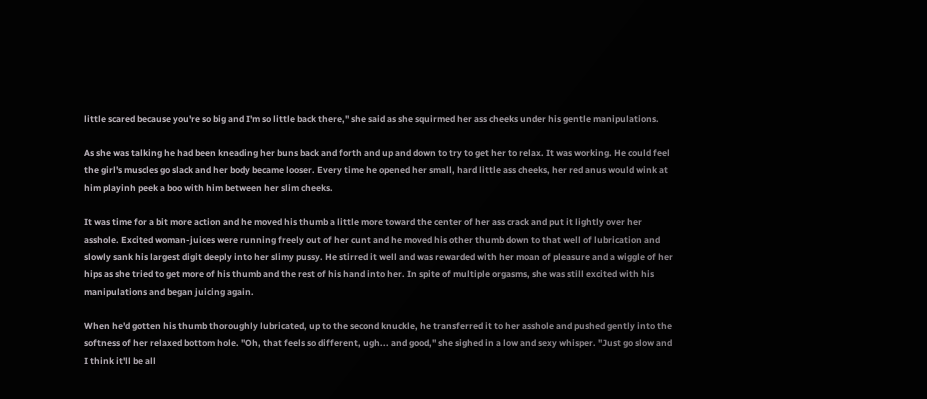little scared because you're so big and I'm so little back there," she said as she squirmed her ass cheeks under his gentle manipulations.

As she was talking he had been kneading her buns back and forth and up and down to try to get her to relax. It was working. He could feel the girl's muscles go slack and her body became looser. Every time he opened her small, hard little ass cheeks, her red anus would wink at him playinh peek a boo with him between her slim cheeks.

It was time for a bit more action and he moved his thumb a little more toward the center of her ass crack and put it lightly over her asshole. Excited woman-juices were running freely out of her cunt and he moved his other thumb down to that well of lubrication and slowly sank his largest digit deeply into her slimy pussy. He stirred it well and was rewarded with her moan of pleasure and a wiggle of her hips as she tried to get more of his thumb and the rest of his hand into her. In spite of multiple orgasms, she was still excited with his manipulations and began juicing again.

When he'd gotten his thumb thoroughly lubricated, up to the second knuckle, he transferred it to her asshole and pushed gently into the softness of her relaxed bottom hole. "Oh, that feels so different, ugh... and good," she sighed in a low and sexy whisper. "Just go slow and I think it'll be all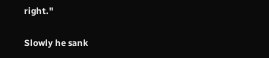right."

Slowly he sank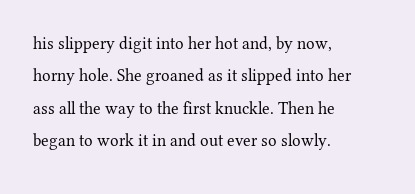his slippery digit into her hot and, by now, horny hole. She groaned as it slipped into her ass all the way to the first knuckle. Then he began to work it in and out ever so slowly.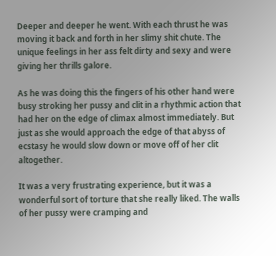Deeper and deeper he went. With each thrust he was moving it back and forth in her slimy shit chute. The unique feelings in her ass felt dirty and sexy and were giving her thrills galore.

As he was doing this the fingers of his other hand were busy stroking her pussy and clit in a rhythmic action that had her on the edge of climax almost immediately. But just as she would approach the edge of that abyss of ecstasy he would slow down or move off of her clit altogether.

It was a very frustrating experience, but it was a wonderful sort of torture that she really liked. The walls of her pussy were cramping and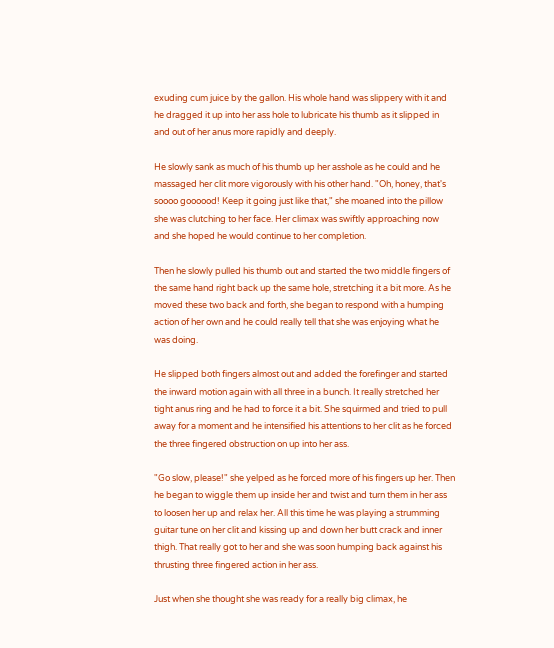exuding cum juice by the gallon. His whole hand was slippery with it and he dragged it up into her ass hole to lubricate his thumb as it slipped in and out of her anus more rapidly and deeply.

He slowly sank as much of his thumb up her asshole as he could and he massaged her clit more vigorously with his other hand. "Oh, honey, that's soooo goooood! Keep it going just like that," she moaned into the pillow she was clutching to her face. Her climax was swiftly approaching now and she hoped he would continue to her completion.

Then he slowly pulled his thumb out and started the two middle fingers of the same hand right back up the same hole, stretching it a bit more. As he moved these two back and forth, she began to respond with a humping action of her own and he could really tell that she was enjoying what he was doing.

He slipped both fingers almost out and added the forefinger and started the inward motion again with all three in a bunch. It really stretched her tight anus ring and he had to force it a bit. She squirmed and tried to pull away for a moment and he intensified his attentions to her clit as he forced the three fingered obstruction on up into her ass.

"Go slow, please!" she yelped as he forced more of his fingers up her. Then he began to wiggle them up inside her and twist and turn them in her ass to loosen her up and relax her. All this time he was playing a strumming guitar tune on her clit and kissing up and down her butt crack and inner thigh. That really got to her and she was soon humping back against his thrusting three fingered action in her ass.

Just when she thought she was ready for a really big climax, he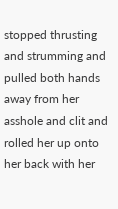stopped thrusting and strumming and pulled both hands away from her asshole and clit and rolled her up onto her back with her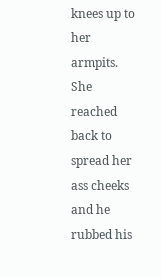knees up to her armpits. She reached back to spread her ass cheeks and he rubbed his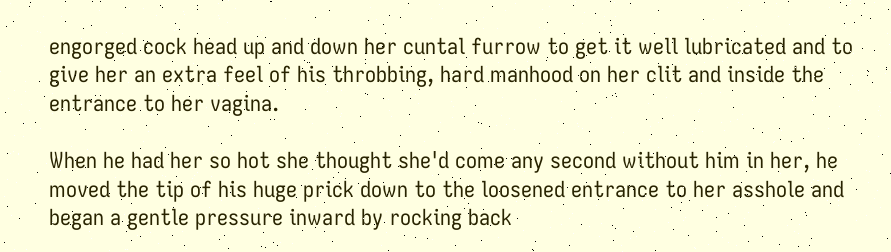engorged cock head up and down her cuntal furrow to get it well lubricated and to give her an extra feel of his throbbing, hard manhood on her clit and inside the entrance to her vagina.

When he had her so hot she thought she'd come any second without him in her, he moved the tip of his huge prick down to the loosened entrance to her asshole and began a gentle pressure inward by rocking back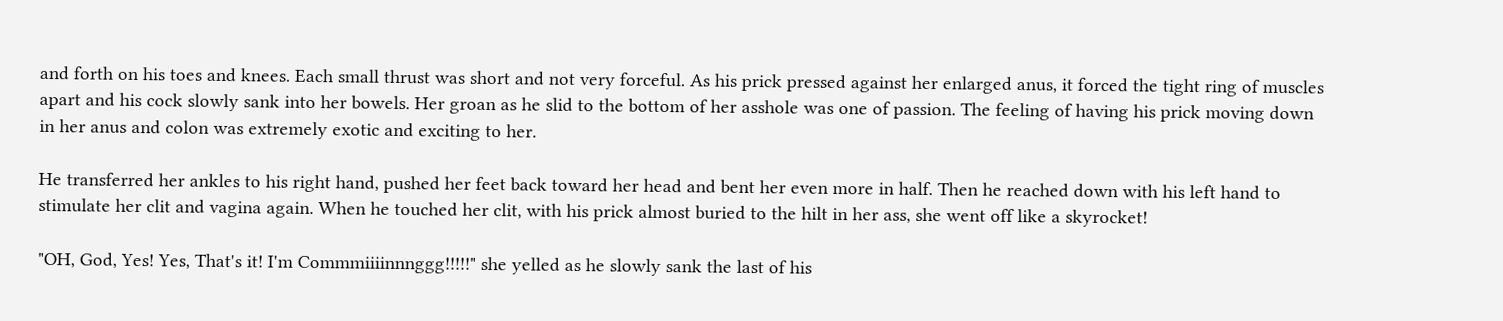and forth on his toes and knees. Each small thrust was short and not very forceful. As his prick pressed against her enlarged anus, it forced the tight ring of muscles apart and his cock slowly sank into her bowels. Her groan as he slid to the bottom of her asshole was one of passion. The feeling of having his prick moving down in her anus and colon was extremely exotic and exciting to her.

He transferred her ankles to his right hand, pushed her feet back toward her head and bent her even more in half. Then he reached down with his left hand to stimulate her clit and vagina again. When he touched her clit, with his prick almost buried to the hilt in her ass, she went off like a skyrocket!

"OH, God, Yes! Yes, That's it! I'm Commmiiiinnnggg!!!!!" she yelled as he slowly sank the last of his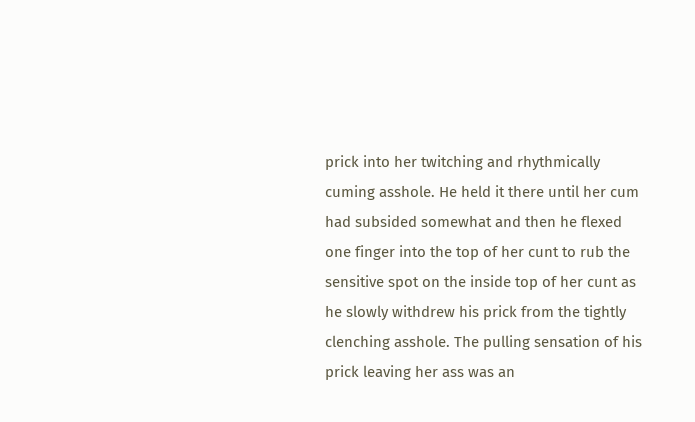prick into her twitching and rhythmically cuming asshole. He held it there until her cum had subsided somewhat and then he flexed one finger into the top of her cunt to rub the sensitive spot on the inside top of her cunt as he slowly withdrew his prick from the tightly clenching asshole. The pulling sensation of his prick leaving her ass was an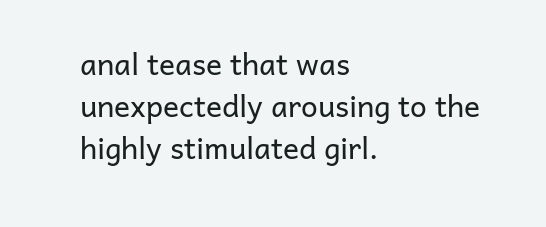anal tease that was unexpectedly arousing to the highly stimulated girl.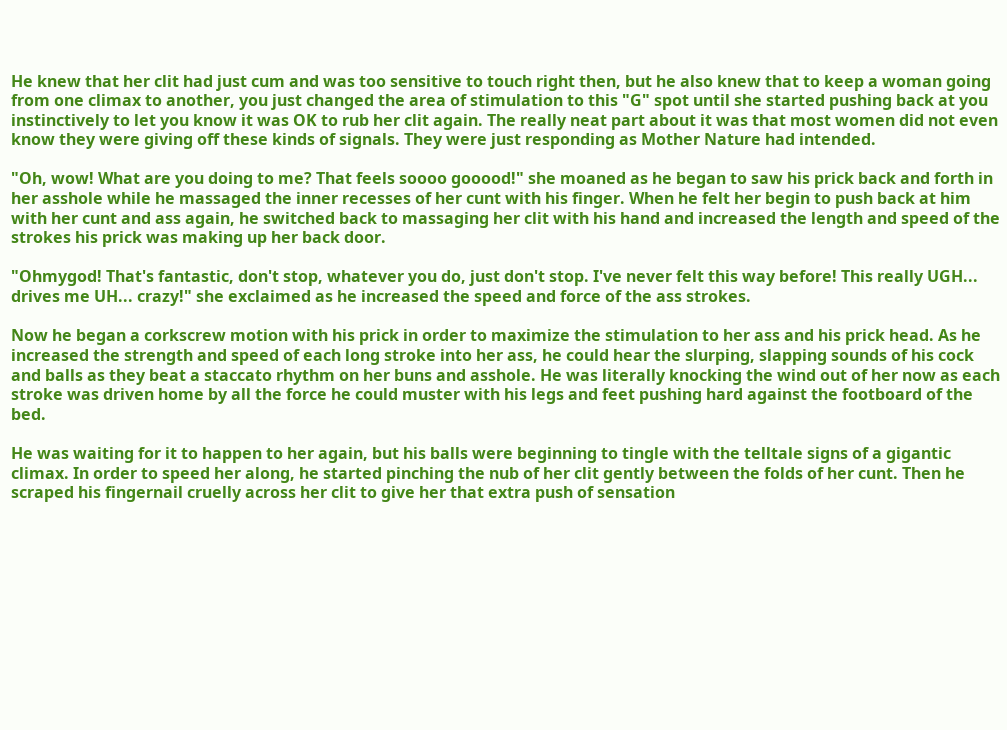He knew that her clit had just cum and was too sensitive to touch right then, but he also knew that to keep a woman going from one climax to another, you just changed the area of stimulation to this "G" spot until she started pushing back at you instinctively to let you know it was OK to rub her clit again. The really neat part about it was that most women did not even know they were giving off these kinds of signals. They were just responding as Mother Nature had intended.

"Oh, wow! What are you doing to me? That feels soooo gooood!" she moaned as he began to saw his prick back and forth in her asshole while he massaged the inner recesses of her cunt with his finger. When he felt her begin to push back at him with her cunt and ass again, he switched back to massaging her clit with his hand and increased the length and speed of the strokes his prick was making up her back door.

"Ohmygod! That's fantastic, don't stop, whatever you do, just don't stop. I've never felt this way before! This really UGH... drives me UH... crazy!" she exclaimed as he increased the speed and force of the ass strokes.

Now he began a corkscrew motion with his prick in order to maximize the stimulation to her ass and his prick head. As he increased the strength and speed of each long stroke into her ass, he could hear the slurping, slapping sounds of his cock and balls as they beat a staccato rhythm on her buns and asshole. He was literally knocking the wind out of her now as each stroke was driven home by all the force he could muster with his legs and feet pushing hard against the footboard of the bed.

He was waiting for it to happen to her again, but his balls were beginning to tingle with the telltale signs of a gigantic climax. In order to speed her along, he started pinching the nub of her clit gently between the folds of her cunt. Then he scraped his fingernail cruelly across her clit to give her that extra push of sensation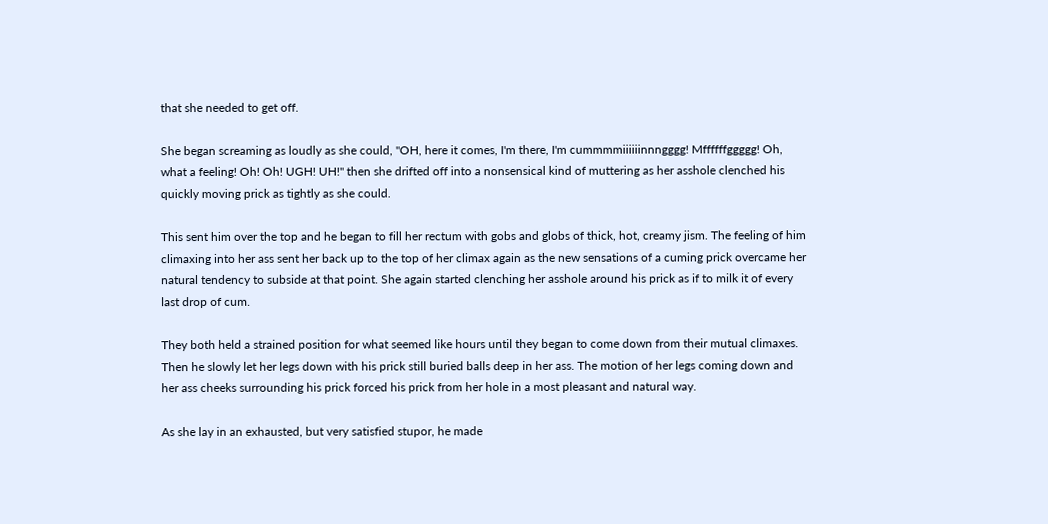that she needed to get off.

She began screaming as loudly as she could, "OH, here it comes, I'm there, I'm cummmmiiiiiinnngggg! Mffffffggggg! Oh, what a feeling! Oh! Oh! UGH! UH!" then she drifted off into a nonsensical kind of muttering as her asshole clenched his quickly moving prick as tightly as she could.

This sent him over the top and he began to fill her rectum with gobs and globs of thick, hot, creamy jism. The feeling of him climaxing into her ass sent her back up to the top of her climax again as the new sensations of a cuming prick overcame her natural tendency to subside at that point. She again started clenching her asshole around his prick as if to milk it of every last drop of cum.

They both held a strained position for what seemed like hours until they began to come down from their mutual climaxes. Then he slowly let her legs down with his prick still buried balls deep in her ass. The motion of her legs coming down and her ass cheeks surrounding his prick forced his prick from her hole in a most pleasant and natural way.

As she lay in an exhausted, but very satisfied stupor, he made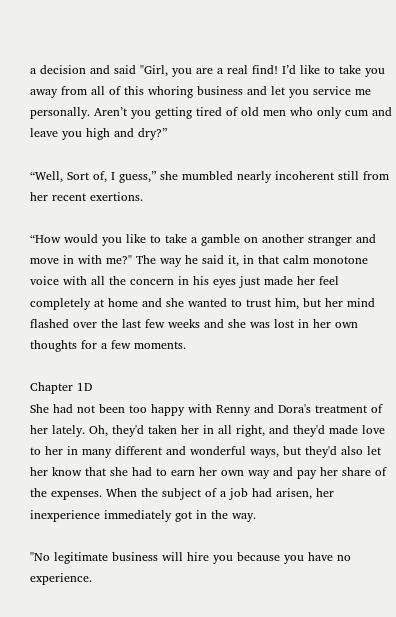a decision and said "Girl, you are a real find! I’d like to take you away from all of this whoring business and let you service me personally. Aren’t you getting tired of old men who only cum and leave you high and dry?”

“Well, Sort of, I guess,” she mumbled nearly incoherent still from her recent exertions.

“How would you like to take a gamble on another stranger and move in with me?" The way he said it, in that calm monotone voice with all the concern in his eyes just made her feel completely at home and she wanted to trust him, but her mind flashed over the last few weeks and she was lost in her own thoughts for a few moments.

Chapter 1D
She had not been too happy with Renny and Dora's treatment of her lately. Oh, they'd taken her in all right, and they'd made love to her in many different and wonderful ways, but they'd also let her know that she had to earn her own way and pay her share of the expenses. When the subject of a job had arisen, her inexperience immediately got in the way.

"No legitimate business will hire you because you have no experience.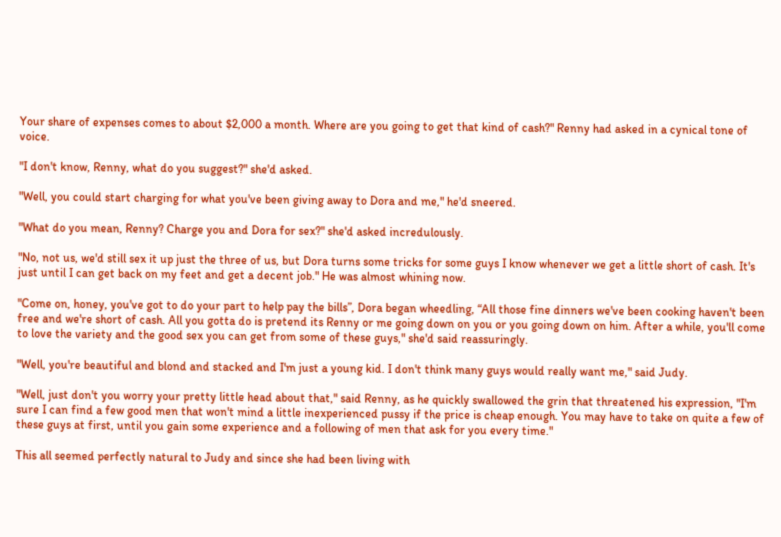Your share of expenses comes to about $2,000 a month. Where are you going to get that kind of cash?" Renny had asked in a cynical tone of voice.

"I don't know, Renny, what do you suggest?" she'd asked.

"Well, you could start charging for what you've been giving away to Dora and me," he'd sneered.

"What do you mean, Renny? Charge you and Dora for sex?" she'd asked incredulously.

"No, not us, we'd still sex it up just the three of us, but Dora turns some tricks for some guys I know whenever we get a little short of cash. It's just until I can get back on my feet and get a decent job." He was almost whining now.

"Come on, honey, you've got to do your part to help pay the bills”, Dora began wheedling, “All those fine dinners we've been cooking haven't been free and we're short of cash. All you gotta do is pretend its Renny or me going down on you or you going down on him. After a while, you'll come to love the variety and the good sex you can get from some of these guys," she'd said reassuringly.

"Well, you're beautiful and blond and stacked and I'm just a young kid. I don't think many guys would really want me," said Judy.

"Well, just don't you worry your pretty little head about that," said Renny, as he quickly swallowed the grin that threatened his expression, "I'm sure I can find a few good men that won't mind a little inexperienced pussy if the price is cheap enough. You may have to take on quite a few of these guys at first, until you gain some experience and a following of men that ask for you every time."

This all seemed perfectly natural to Judy and since she had been living with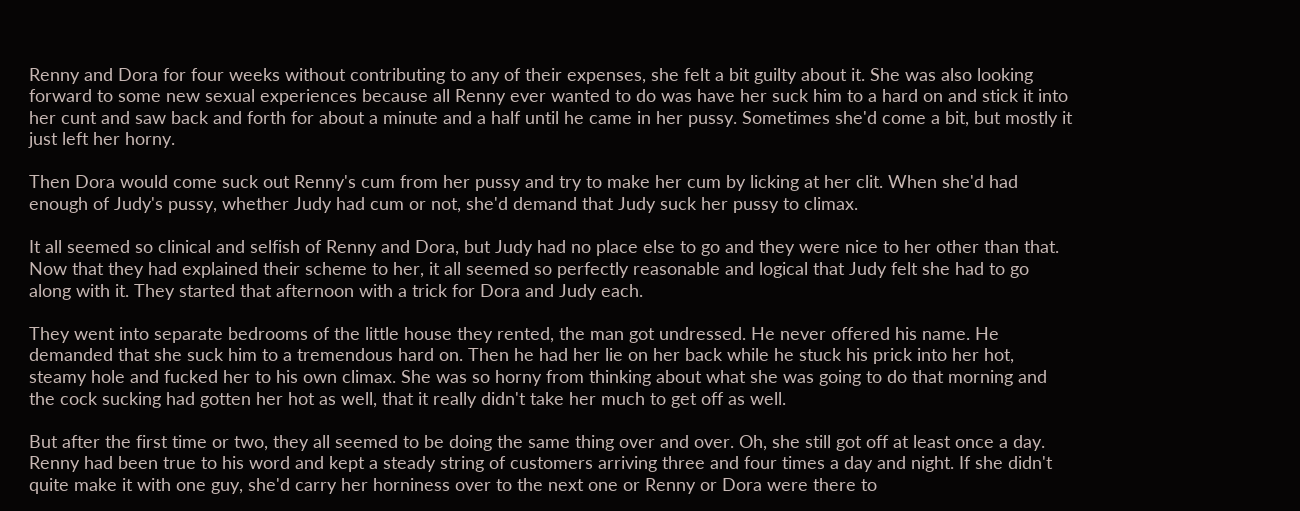Renny and Dora for four weeks without contributing to any of their expenses, she felt a bit guilty about it. She was also looking forward to some new sexual experiences because all Renny ever wanted to do was have her suck him to a hard on and stick it into her cunt and saw back and forth for about a minute and a half until he came in her pussy. Sometimes she'd come a bit, but mostly it just left her horny.

Then Dora would come suck out Renny's cum from her pussy and try to make her cum by licking at her clit. When she'd had enough of Judy's pussy, whether Judy had cum or not, she'd demand that Judy suck her pussy to climax.

It all seemed so clinical and selfish of Renny and Dora, but Judy had no place else to go and they were nice to her other than that. Now that they had explained their scheme to her, it all seemed so perfectly reasonable and logical that Judy felt she had to go along with it. They started that afternoon with a trick for Dora and Judy each.

They went into separate bedrooms of the little house they rented, the man got undressed. He never offered his name. He demanded that she suck him to a tremendous hard on. Then he had her lie on her back while he stuck his prick into her hot, steamy hole and fucked her to his own climax. She was so horny from thinking about what she was going to do that morning and the cock sucking had gotten her hot as well, that it really didn't take her much to get off as well.

But after the first time or two, they all seemed to be doing the same thing over and over. Oh, she still got off at least once a day. Renny had been true to his word and kept a steady string of customers arriving three and four times a day and night. If she didn't quite make it with one guy, she'd carry her horniness over to the next one or Renny or Dora were there to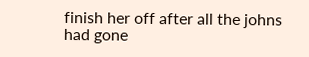finish her off after all the johns had gone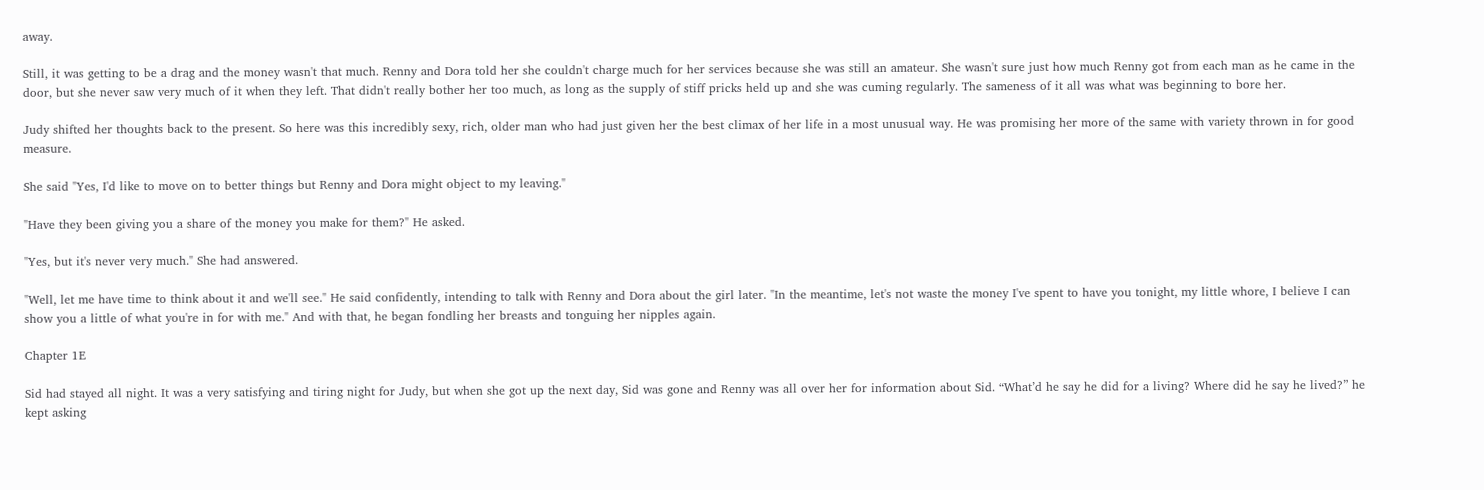away.

Still, it was getting to be a drag and the money wasn't that much. Renny and Dora told her she couldn't charge much for her services because she was still an amateur. She wasn't sure just how much Renny got from each man as he came in the door, but she never saw very much of it when they left. That didn't really bother her too much, as long as the supply of stiff pricks held up and she was cuming regularly. The sameness of it all was what was beginning to bore her.

Judy shifted her thoughts back to the present. So here was this incredibly sexy, rich, older man who had just given her the best climax of her life in a most unusual way. He was promising her more of the same with variety thrown in for good measure.

She said "Yes, I'd like to move on to better things but Renny and Dora might object to my leaving."

"Have they been giving you a share of the money you make for them?" He asked.

"Yes, but it's never very much." She had answered.

"Well, let me have time to think about it and we'll see." He said confidently, intending to talk with Renny and Dora about the girl later. "In the meantime, let's not waste the money I've spent to have you tonight, my little whore, I believe I can show you a little of what you're in for with me." And with that, he began fondling her breasts and tonguing her nipples again.

Chapter 1E

Sid had stayed all night. It was a very satisfying and tiring night for Judy, but when she got up the next day, Sid was gone and Renny was all over her for information about Sid. “What’d he say he did for a living? Where did he say he lived?” he kept asking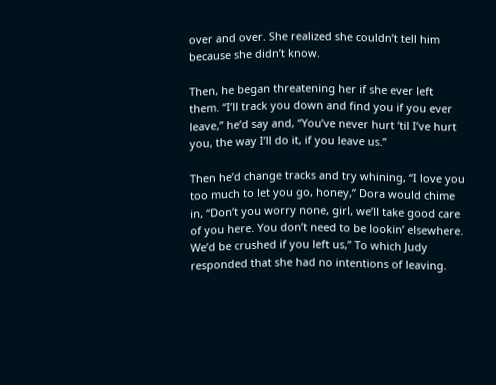over and over. She realized she couldn’t tell him because she didn’t know.

Then, he began threatening her if she ever left them. “I’ll track you down and find you if you ever leave,” he’d say and, “You’ve never hurt ‘til I’ve hurt you, the way I’ll do it, if you leave us.”

Then he’d change tracks and try whining, “I love you too much to let you go, honey,” Dora would chime in, “Don’t you worry none, girl, we’ll take good care of you here. You don’t need to be lookin’ elsewhere. We’d be crushed if you left us,” To which Judy responded that she had no intentions of leaving.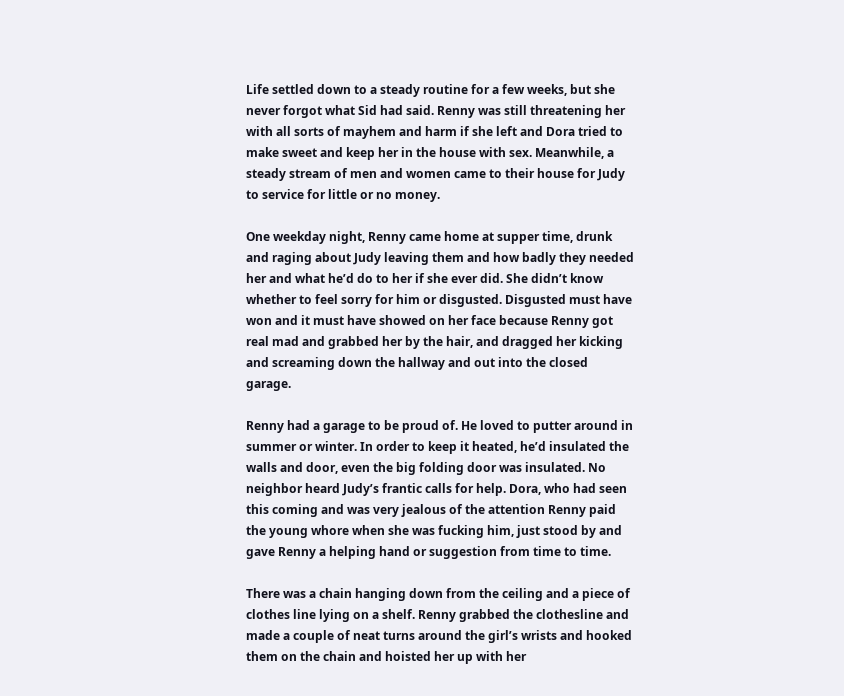Life settled down to a steady routine for a few weeks, but she never forgot what Sid had said. Renny was still threatening her with all sorts of mayhem and harm if she left and Dora tried to make sweet and keep her in the house with sex. Meanwhile, a steady stream of men and women came to their house for Judy to service for little or no money.

One weekday night, Renny came home at supper time, drunk and raging about Judy leaving them and how badly they needed her and what he’d do to her if she ever did. She didn’t know whether to feel sorry for him or disgusted. Disgusted must have won and it must have showed on her face because Renny got real mad and grabbed her by the hair, and dragged her kicking and screaming down the hallway and out into the closed garage.

Renny had a garage to be proud of. He loved to putter around in summer or winter. In order to keep it heated, he’d insulated the walls and door, even the big folding door was insulated. No neighbor heard Judy’s frantic calls for help. Dora, who had seen this coming and was very jealous of the attention Renny paid the young whore when she was fucking him, just stood by and gave Renny a helping hand or suggestion from time to time.

There was a chain hanging down from the ceiling and a piece of clothes line lying on a shelf. Renny grabbed the clothesline and made a couple of neat turns around the girl’s wrists and hooked them on the chain and hoisted her up with her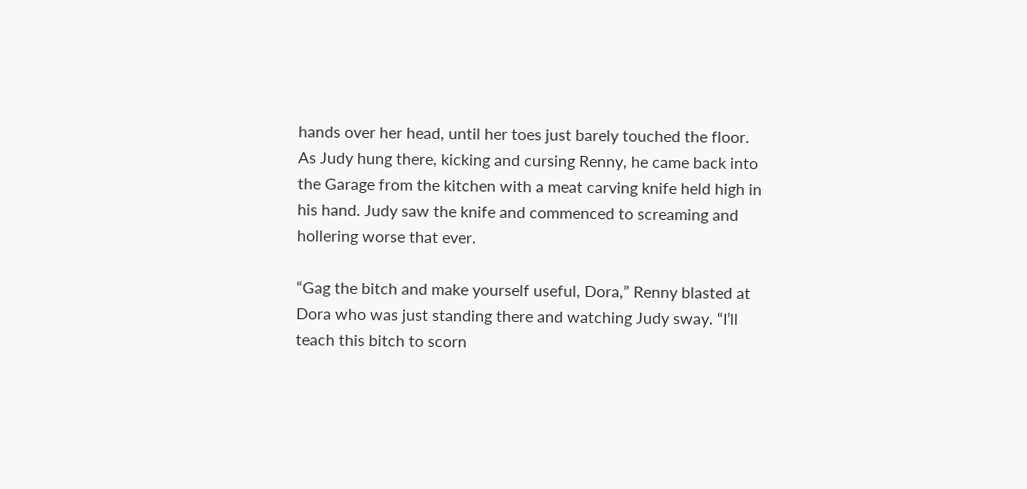hands over her head, until her toes just barely touched the floor. As Judy hung there, kicking and cursing Renny, he came back into the Garage from the kitchen with a meat carving knife held high in his hand. Judy saw the knife and commenced to screaming and hollering worse that ever.

“Gag the bitch and make yourself useful, Dora,” Renny blasted at Dora who was just standing there and watching Judy sway. “I’ll teach this bitch to scorn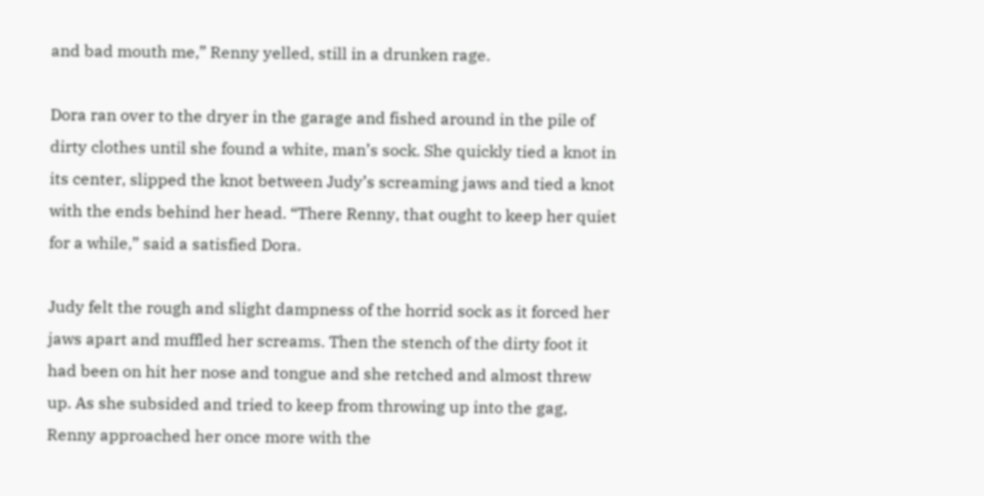and bad mouth me,” Renny yelled, still in a drunken rage.

Dora ran over to the dryer in the garage and fished around in the pile of dirty clothes until she found a white, man’s sock. She quickly tied a knot in its center, slipped the knot between Judy’s screaming jaws and tied a knot with the ends behind her head. “There Renny, that ought to keep her quiet for a while,” said a satisfied Dora.

Judy felt the rough and slight dampness of the horrid sock as it forced her jaws apart and muffled her screams. Then the stench of the dirty foot it had been on hit her nose and tongue and she retched and almost threw up. As she subsided and tried to keep from throwing up into the gag, Renny approached her once more with the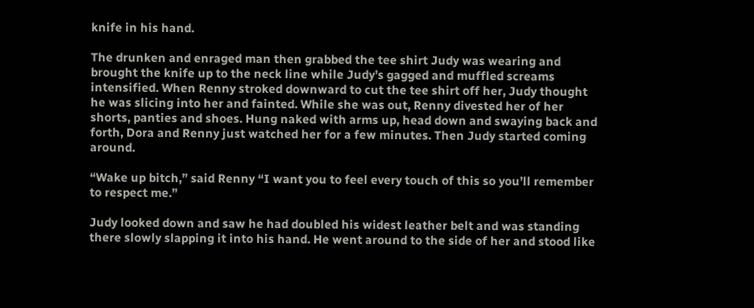knife in his hand.

The drunken and enraged man then grabbed the tee shirt Judy was wearing and brought the knife up to the neck line while Judy’s gagged and muffled screams intensified. When Renny stroked downward to cut the tee shirt off her, Judy thought he was slicing into her and fainted. While she was out, Renny divested her of her shorts, panties and shoes. Hung naked with arms up, head down and swaying back and forth, Dora and Renny just watched her for a few minutes. Then Judy started coming around.

“Wake up bitch,” said Renny “I want you to feel every touch of this so you’ll remember to respect me.”

Judy looked down and saw he had doubled his widest leather belt and was standing there slowly slapping it into his hand. He went around to the side of her and stood like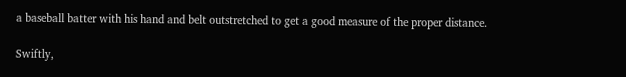a baseball batter with his hand and belt outstretched to get a good measure of the proper distance.

Swiftly,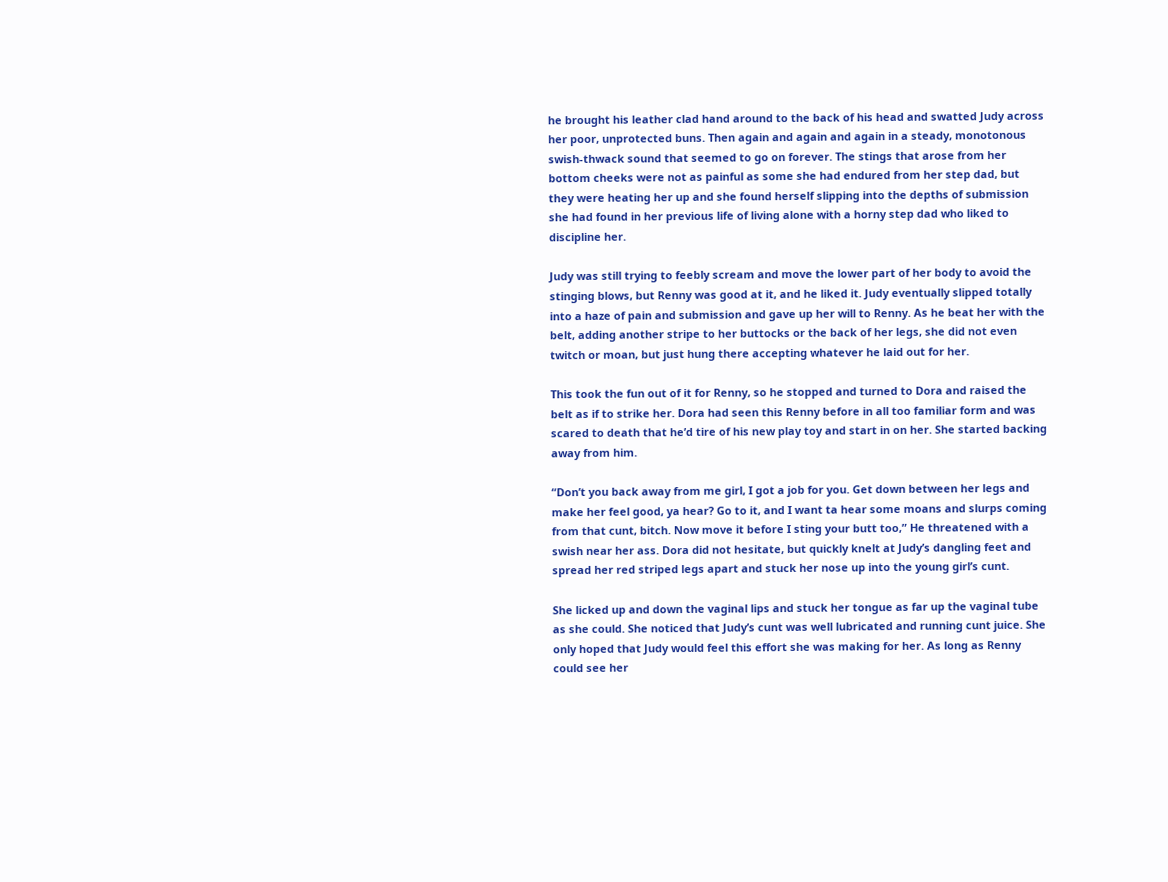he brought his leather clad hand around to the back of his head and swatted Judy across her poor, unprotected buns. Then again and again and again in a steady, monotonous swish-thwack sound that seemed to go on forever. The stings that arose from her bottom cheeks were not as painful as some she had endured from her step dad, but they were heating her up and she found herself slipping into the depths of submission she had found in her previous life of living alone with a horny step dad who liked to discipline her.

Judy was still trying to feebly scream and move the lower part of her body to avoid the stinging blows, but Renny was good at it, and he liked it. Judy eventually slipped totally into a haze of pain and submission and gave up her will to Renny. As he beat her with the belt, adding another stripe to her buttocks or the back of her legs, she did not even twitch or moan, but just hung there accepting whatever he laid out for her.

This took the fun out of it for Renny, so he stopped and turned to Dora and raised the belt as if to strike her. Dora had seen this Renny before in all too familiar form and was scared to death that he’d tire of his new play toy and start in on her. She started backing away from him.

“Don’t you back away from me girl, I got a job for you. Get down between her legs and make her feel good, ya hear? Go to it, and I want ta hear some moans and slurps coming from that cunt, bitch. Now move it before I sting your butt too,” He threatened with a swish near her ass. Dora did not hesitate, but quickly knelt at Judy’s dangling feet and spread her red striped legs apart and stuck her nose up into the young girl’s cunt.

She licked up and down the vaginal lips and stuck her tongue as far up the vaginal tube as she could. She noticed that Judy’s cunt was well lubricated and running cunt juice. She only hoped that Judy would feel this effort she was making for her. As long as Renny could see her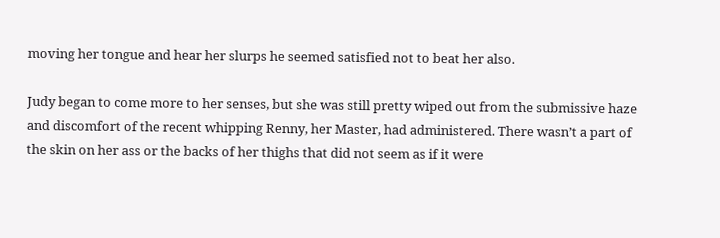moving her tongue and hear her slurps he seemed satisfied not to beat her also.

Judy began to come more to her senses, but she was still pretty wiped out from the submissive haze and discomfort of the recent whipping Renny, her Master, had administered. There wasn’t a part of the skin on her ass or the backs of her thighs that did not seem as if it were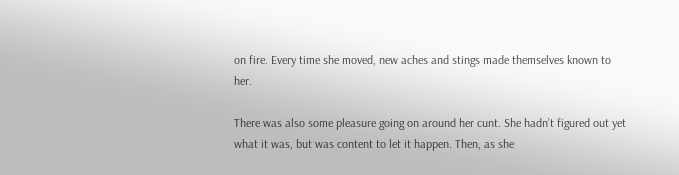on fire. Every time she moved, new aches and stings made themselves known to her.

There was also some pleasure going on around her cunt. She hadn’t figured out yet what it was, but was content to let it happen. Then, as she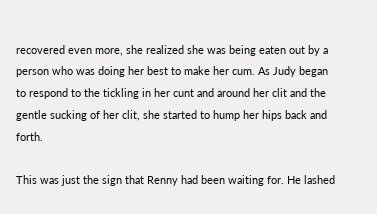recovered even more, she realized she was being eaten out by a person who was doing her best to make her cum. As Judy began to respond to the tickling in her cunt and around her clit and the gentle sucking of her clit, she started to hump her hips back and forth.

This was just the sign that Renny had been waiting for. He lashed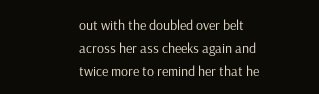out with the doubled over belt across her ass cheeks again and twice more to remind her that he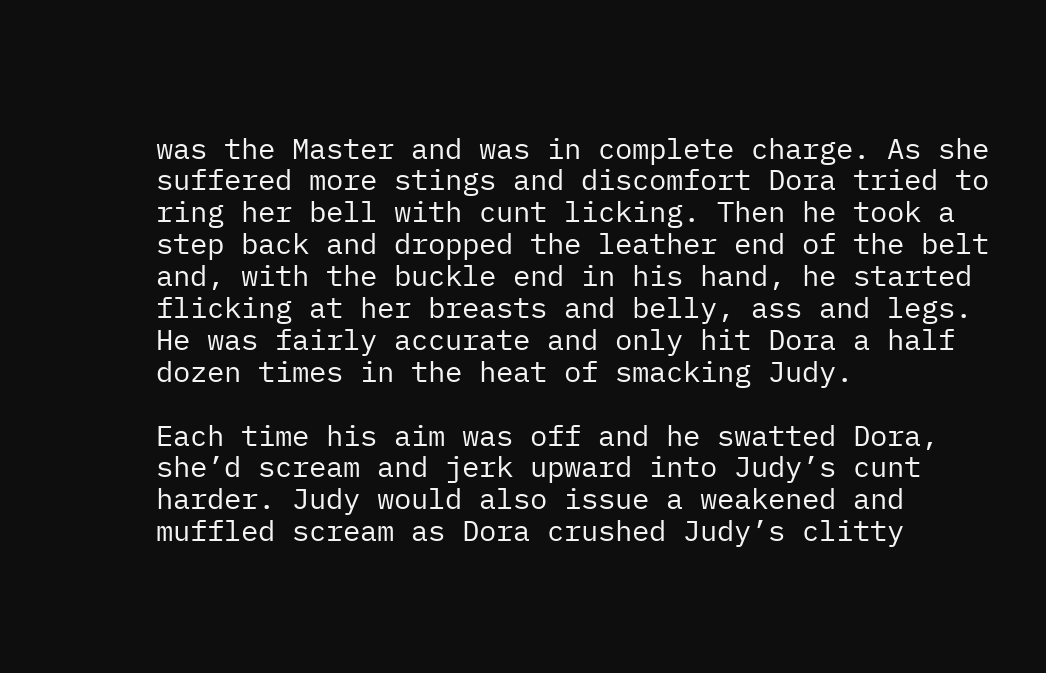was the Master and was in complete charge. As she suffered more stings and discomfort Dora tried to ring her bell with cunt licking. Then he took a step back and dropped the leather end of the belt and, with the buckle end in his hand, he started flicking at her breasts and belly, ass and legs. He was fairly accurate and only hit Dora a half dozen times in the heat of smacking Judy.

Each time his aim was off and he swatted Dora, she’d scream and jerk upward into Judy’s cunt harder. Judy would also issue a weakened and muffled scream as Dora crushed Judy’s clitty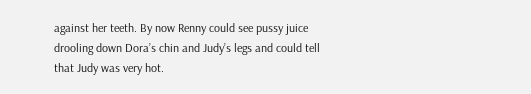against her teeth. By now Renny could see pussy juice drooling down Dora’s chin and Judy’s legs and could tell that Judy was very hot.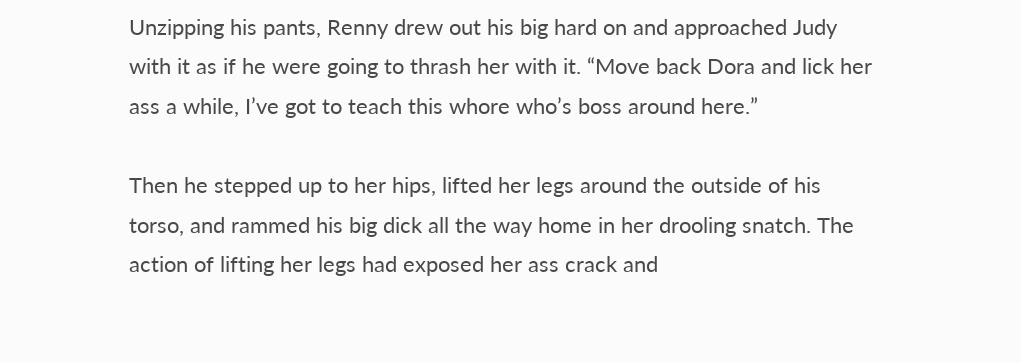Unzipping his pants, Renny drew out his big hard on and approached Judy with it as if he were going to thrash her with it. “Move back Dora and lick her ass a while, I’ve got to teach this whore who’s boss around here.”

Then he stepped up to her hips, lifted her legs around the outside of his torso, and rammed his big dick all the way home in her drooling snatch. The action of lifting her legs had exposed her ass crack and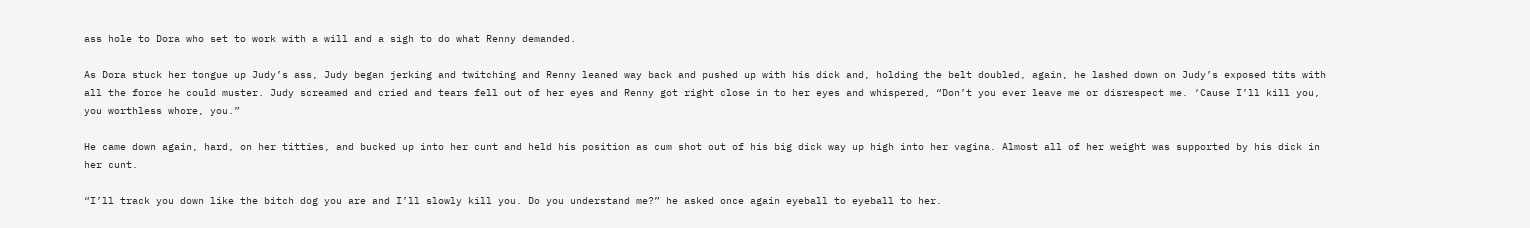ass hole to Dora who set to work with a will and a sigh to do what Renny demanded.

As Dora stuck her tongue up Judy’s ass, Judy began jerking and twitching and Renny leaned way back and pushed up with his dick and, holding the belt doubled, again, he lashed down on Judy’s exposed tits with all the force he could muster. Judy screamed and cried and tears fell out of her eyes and Renny got right close in to her eyes and whispered, “Don’t you ever leave me or disrespect me. ‘Cause I’ll kill you, you worthless whore, you.”

He came down again, hard, on her titties, and bucked up into her cunt and held his position as cum shot out of his big dick way up high into her vagina. Almost all of her weight was supported by his dick in her cunt.

“I’ll track you down like the bitch dog you are and I’ll slowly kill you. Do you understand me?” he asked once again eyeball to eyeball to her.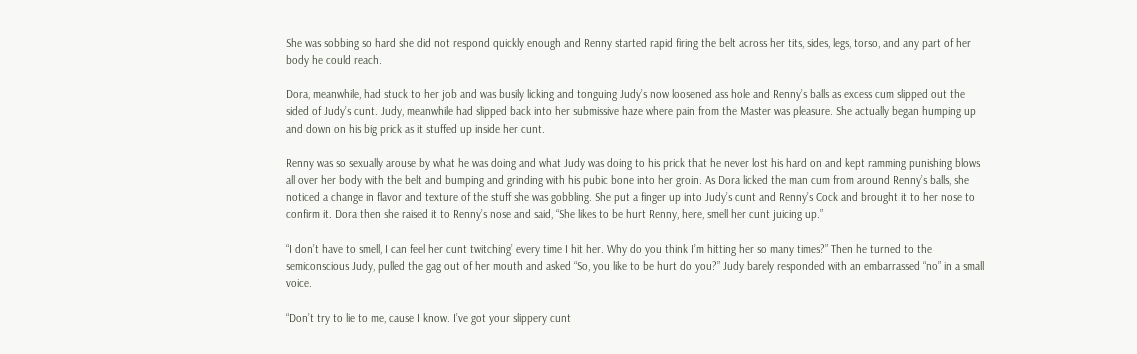She was sobbing so hard she did not respond quickly enough and Renny started rapid firing the belt across her tits, sides, legs, torso, and any part of her body he could reach.

Dora, meanwhile, had stuck to her job and was busily licking and tonguing Judy’s now loosened ass hole and Renny’s balls as excess cum slipped out the sided of Judy’s cunt. Judy, meanwhile had slipped back into her submissive haze where pain from the Master was pleasure. She actually began humping up and down on his big prick as it stuffed up inside her cunt.

Renny was so sexually arouse by what he was doing and what Judy was doing to his prick that he never lost his hard on and kept ramming punishing blows all over her body with the belt and bumping and grinding with his pubic bone into her groin. As Dora licked the man cum from around Renny’s balls, she noticed a change in flavor and texture of the stuff she was gobbling. She put a finger up into Judy’s cunt and Renny’s Cock and brought it to her nose to confirm it. Dora then she raised it to Renny’s nose and said, “She likes to be hurt Renny, here, smell her cunt juicing up.”

“I don’t have to smell, I can feel her cunt twitching’ every time I hit her. Why do you think I’m hitting her so many times?” Then he turned to the semiconscious Judy, pulled the gag out of her mouth and asked “So, you like to be hurt do you?” Judy barely responded with an embarrassed “no” in a small voice.

“Don’t try to lie to me, cause I know. I’ve got your slippery cunt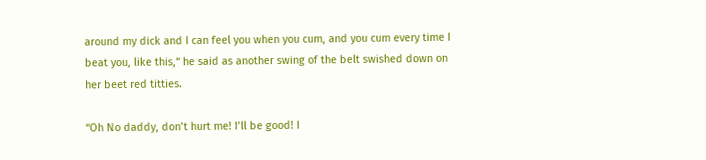around my dick and I can feel you when you cum, and you cum every time I beat you, like this,“ he said as another swing of the belt swished down on her beet red titties.

“Oh No daddy, don’t hurt me! I’ll be good! I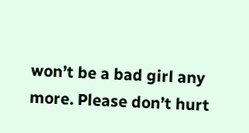won’t be a bad girl any more. Please don’t hurt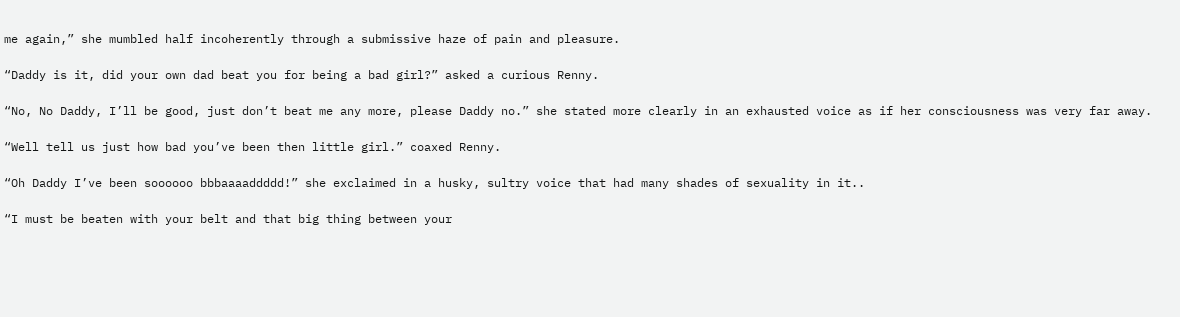me again,” she mumbled half incoherently through a submissive haze of pain and pleasure.

“Daddy is it, did your own dad beat you for being a bad girl?” asked a curious Renny.

“No, No Daddy, I’ll be good, just don’t beat me any more, please Daddy no.” she stated more clearly in an exhausted voice as if her consciousness was very far away.

“Well tell us just how bad you’ve been then little girl.” coaxed Renny.

“Oh Daddy I’ve been soooooo bbbaaaaddddd!” she exclaimed in a husky, sultry voice that had many shades of sexuality in it..

“I must be beaten with your belt and that big thing between your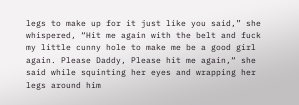legs to make up for it just like you said,” she whispered, “Hit me again with the belt and fuck my little cunny hole to make me be a good girl again. Please Daddy, Please hit me again,“ she said while squinting her eyes and wrapping her legs around him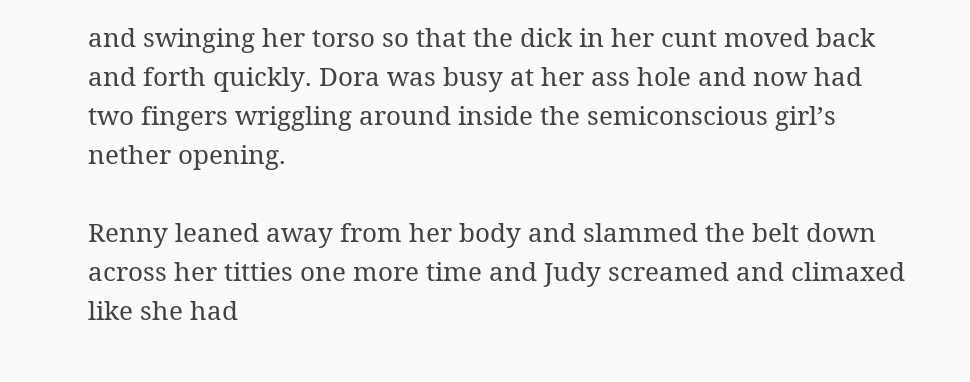and swinging her torso so that the dick in her cunt moved back and forth quickly. Dora was busy at her ass hole and now had two fingers wriggling around inside the semiconscious girl’s nether opening.

Renny leaned away from her body and slammed the belt down across her titties one more time and Judy screamed and climaxed like she had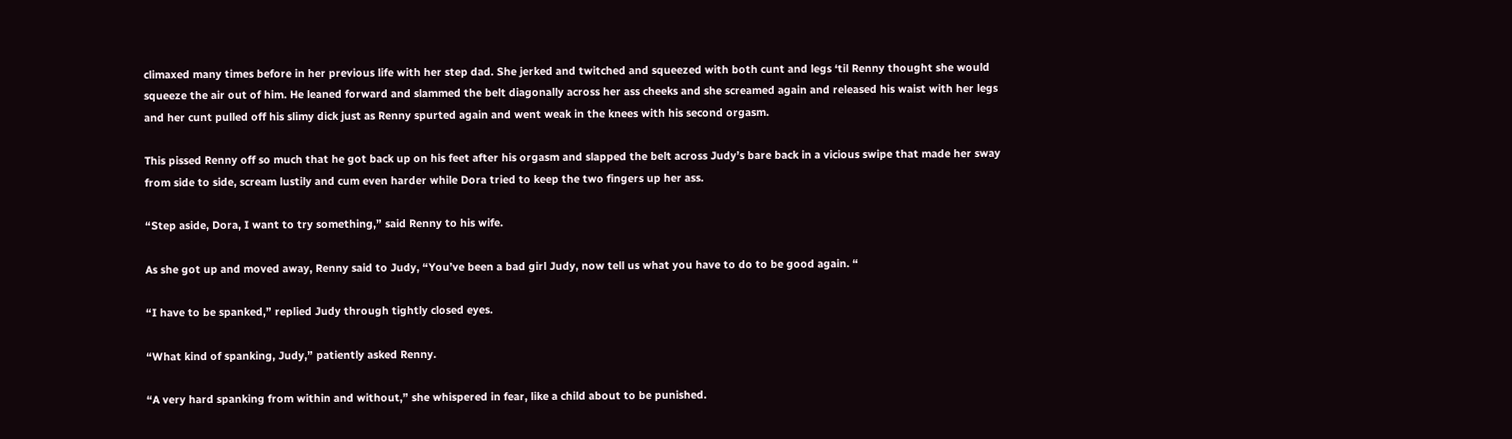climaxed many times before in her previous life with her step dad. She jerked and twitched and squeezed with both cunt and legs ‘til Renny thought she would squeeze the air out of him. He leaned forward and slammed the belt diagonally across her ass cheeks and she screamed again and released his waist with her legs and her cunt pulled off his slimy dick just as Renny spurted again and went weak in the knees with his second orgasm.

This pissed Renny off so much that he got back up on his feet after his orgasm and slapped the belt across Judy’s bare back in a vicious swipe that made her sway from side to side, scream lustily and cum even harder while Dora tried to keep the two fingers up her ass.

“Step aside, Dora, I want to try something,” said Renny to his wife.

As she got up and moved away, Renny said to Judy, “You’ve been a bad girl Judy, now tell us what you have to do to be good again. “

“I have to be spanked,” replied Judy through tightly closed eyes.

“What kind of spanking, Judy,” patiently asked Renny.

“A very hard spanking from within and without,” she whispered in fear, like a child about to be punished.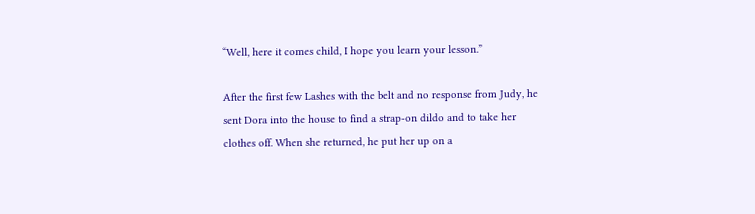“Well, here it comes child, I hope you learn your lesson.”

After the first few Lashes with the belt and no response from Judy, he sent Dora into the house to find a strap-on dildo and to take her clothes off. When she returned, he put her up on a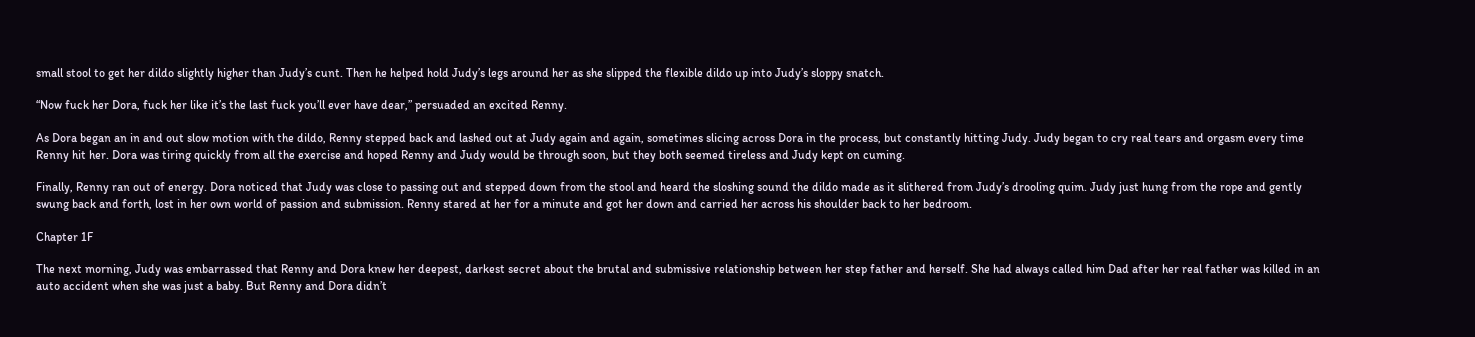small stool to get her dildo slightly higher than Judy’s cunt. Then he helped hold Judy’s legs around her as she slipped the flexible dildo up into Judy’s sloppy snatch.

“Now fuck her Dora, fuck her like it’s the last fuck you’ll ever have dear,” persuaded an excited Renny.

As Dora began an in and out slow motion with the dildo, Renny stepped back and lashed out at Judy again and again, sometimes slicing across Dora in the process, but constantly hitting Judy. Judy began to cry real tears and orgasm every time Renny hit her. Dora was tiring quickly from all the exercise and hoped Renny and Judy would be through soon, but they both seemed tireless and Judy kept on cuming.

Finally, Renny ran out of energy. Dora noticed that Judy was close to passing out and stepped down from the stool and heard the sloshing sound the dildo made as it slithered from Judy’s drooling quim. Judy just hung from the rope and gently swung back and forth, lost in her own world of passion and submission. Renny stared at her for a minute and got her down and carried her across his shoulder back to her bedroom.

Chapter 1F

The next morning, Judy was embarrassed that Renny and Dora knew her deepest, darkest secret about the brutal and submissive relationship between her step father and herself. She had always called him Dad after her real father was killed in an auto accident when she was just a baby. But Renny and Dora didn’t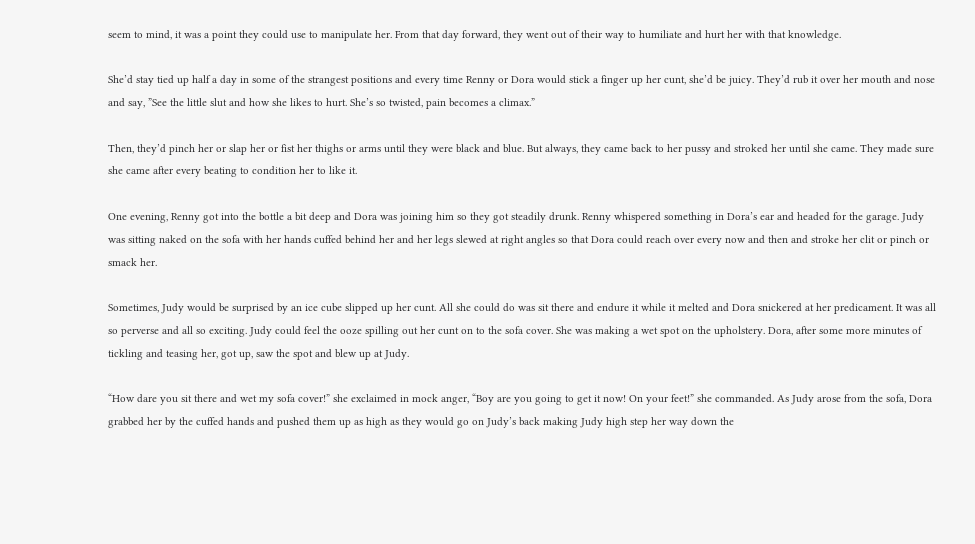seem to mind, it was a point they could use to manipulate her. From that day forward, they went out of their way to humiliate and hurt her with that knowledge.

She’d stay tied up half a day in some of the strangest positions and every time Renny or Dora would stick a finger up her cunt, she’d be juicy. They’d rub it over her mouth and nose and say, ”See the little slut and how she likes to hurt. She’s so twisted, pain becomes a climax.”

Then, they’d pinch her or slap her or fist her thighs or arms until they were black and blue. But always, they came back to her pussy and stroked her until she came. They made sure she came after every beating to condition her to like it.

One evening, Renny got into the bottle a bit deep and Dora was joining him so they got steadily drunk. Renny whispered something in Dora’s ear and headed for the garage. Judy was sitting naked on the sofa with her hands cuffed behind her and her legs slewed at right angles so that Dora could reach over every now and then and stroke her clit or pinch or smack her.

Sometimes, Judy would be surprised by an ice cube slipped up her cunt. All she could do was sit there and endure it while it melted and Dora snickered at her predicament. It was all so perverse and all so exciting. Judy could feel the ooze spilling out her cunt on to the sofa cover. She was making a wet spot on the upholstery. Dora, after some more minutes of tickling and teasing her, got up, saw the spot and blew up at Judy.

“How dare you sit there and wet my sofa cover!” she exclaimed in mock anger, “Boy are you going to get it now! On your feet!” she commanded. As Judy arose from the sofa, Dora grabbed her by the cuffed hands and pushed them up as high as they would go on Judy’s back making Judy high step her way down the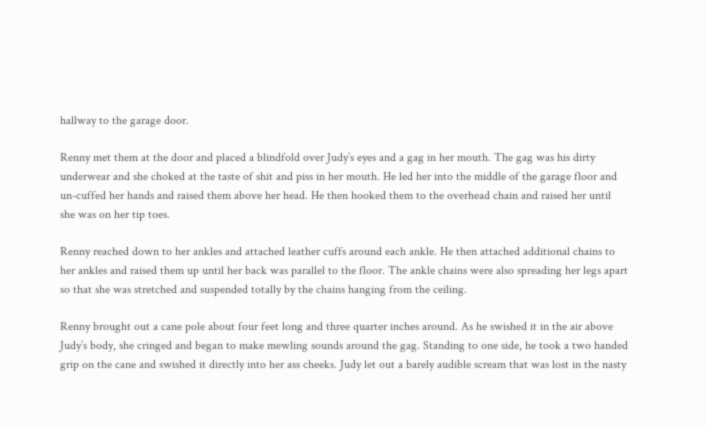hallway to the garage door.

Renny met them at the door and placed a blindfold over Judy’s eyes and a gag in her mouth. The gag was his dirty underwear and she choked at the taste of shit and piss in her mouth. He led her into the middle of the garage floor and un-cuffed her hands and raised them above her head. He then hooked them to the overhead chain and raised her until she was on her tip toes.

Renny reached down to her ankles and attached leather cuffs around each ankle. He then attached additional chains to her ankles and raised them up until her back was parallel to the floor. The ankle chains were also spreading her legs apart so that she was stretched and suspended totally by the chains hanging from the ceiling.

Renny brought out a cane pole about four feet long and three quarter inches around. As he swished it in the air above Judy’s body, she cringed and began to make mewling sounds around the gag. Standing to one side, he took a two handed grip on the cane and swished it directly into her ass cheeks. Judy let out a barely audible scream that was lost in the nasty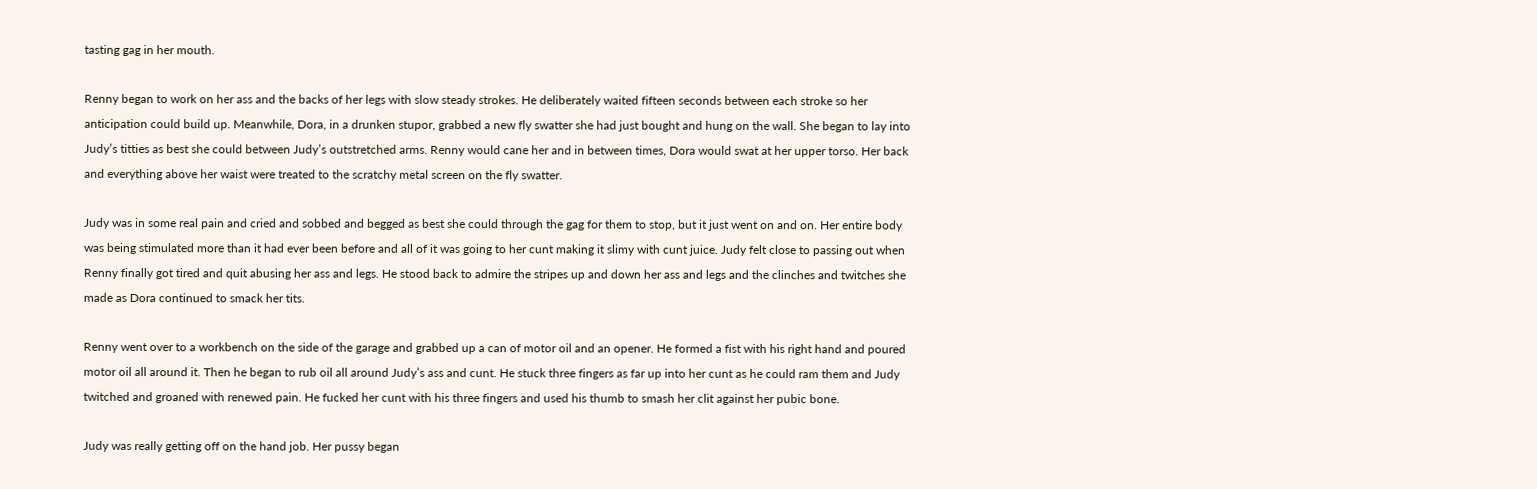tasting gag in her mouth.

Renny began to work on her ass and the backs of her legs with slow steady strokes. He deliberately waited fifteen seconds between each stroke so her anticipation could build up. Meanwhile, Dora, in a drunken stupor, grabbed a new fly swatter she had just bought and hung on the wall. She began to lay into Judy’s titties as best she could between Judy’s outstretched arms. Renny would cane her and in between times, Dora would swat at her upper torso. Her back and everything above her waist were treated to the scratchy metal screen on the fly swatter.

Judy was in some real pain and cried and sobbed and begged as best she could through the gag for them to stop, but it just went on and on. Her entire body was being stimulated more than it had ever been before and all of it was going to her cunt making it slimy with cunt juice. Judy felt close to passing out when Renny finally got tired and quit abusing her ass and legs. He stood back to admire the stripes up and down her ass and legs and the clinches and twitches she made as Dora continued to smack her tits.

Renny went over to a workbench on the side of the garage and grabbed up a can of motor oil and an opener. He formed a fist with his right hand and poured motor oil all around it. Then he began to rub oil all around Judy’s ass and cunt. He stuck three fingers as far up into her cunt as he could ram them and Judy twitched and groaned with renewed pain. He fucked her cunt with his three fingers and used his thumb to smash her clit against her pubic bone.

Judy was really getting off on the hand job. Her pussy began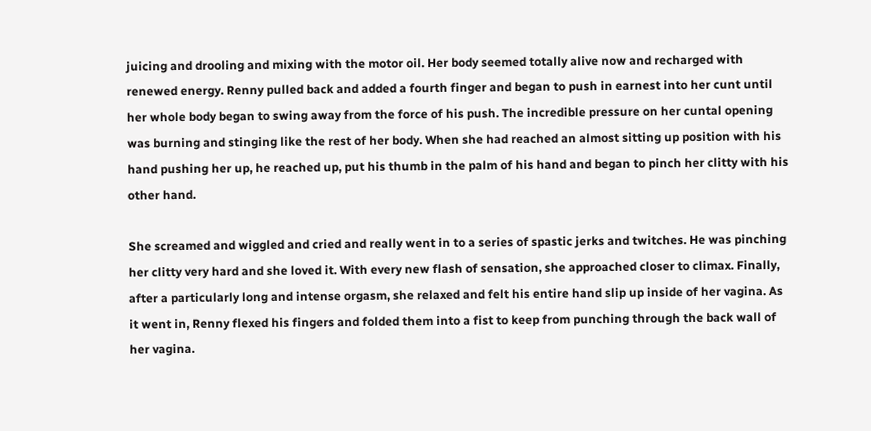juicing and drooling and mixing with the motor oil. Her body seemed totally alive now and recharged with renewed energy. Renny pulled back and added a fourth finger and began to push in earnest into her cunt until her whole body began to swing away from the force of his push. The incredible pressure on her cuntal opening was burning and stinging like the rest of her body. When she had reached an almost sitting up position with his hand pushing her up, he reached up, put his thumb in the palm of his hand and began to pinch her clitty with his other hand.

She screamed and wiggled and cried and really went in to a series of spastic jerks and twitches. He was pinching her clitty very hard and she loved it. With every new flash of sensation, she approached closer to climax. Finally, after a particularly long and intense orgasm, she relaxed and felt his entire hand slip up inside of her vagina. As it went in, Renny flexed his fingers and folded them into a fist to keep from punching through the back wall of her vagina.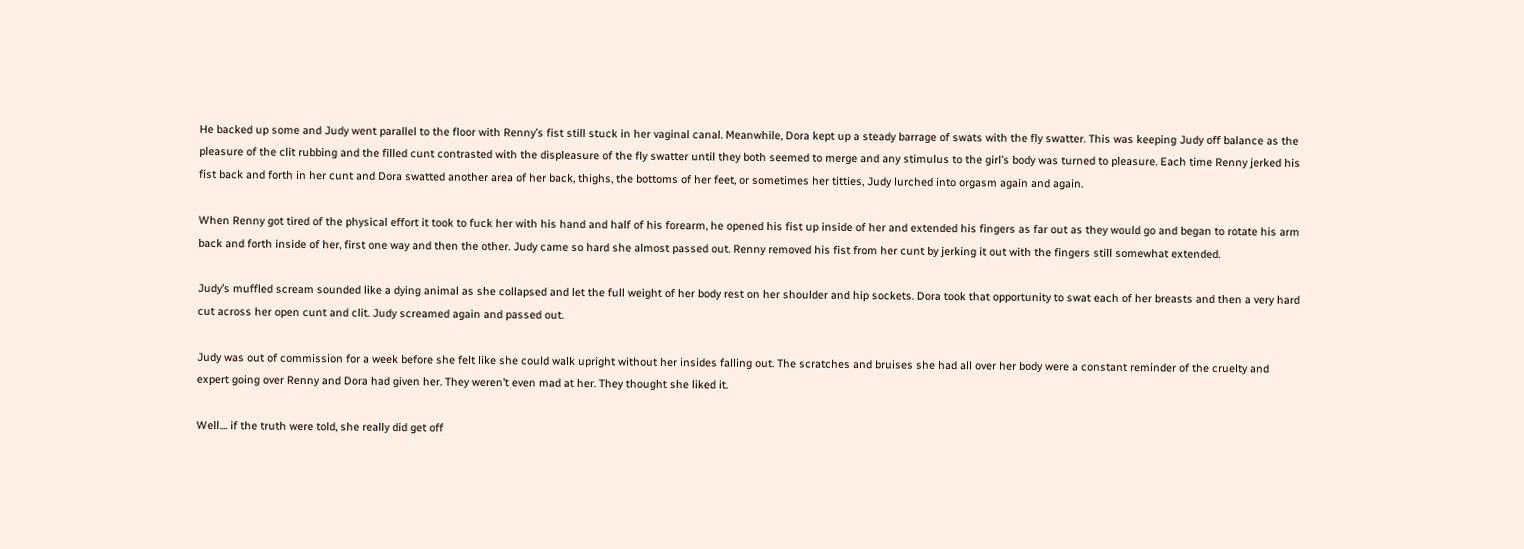He backed up some and Judy went parallel to the floor with Renny’s fist still stuck in her vaginal canal. Meanwhile, Dora kept up a steady barrage of swats with the fly swatter. This was keeping Judy off balance as the pleasure of the clit rubbing and the filled cunt contrasted with the displeasure of the fly swatter until they both seemed to merge and any stimulus to the girl’s body was turned to pleasure. Each time Renny jerked his fist back and forth in her cunt and Dora swatted another area of her back, thighs, the bottoms of her feet, or sometimes her titties, Judy lurched into orgasm again and again.

When Renny got tired of the physical effort it took to fuck her with his hand and half of his forearm, he opened his fist up inside of her and extended his fingers as far out as they would go and began to rotate his arm back and forth inside of her, first one way and then the other. Judy came so hard she almost passed out. Renny removed his fist from her cunt by jerking it out with the fingers still somewhat extended.

Judy’s muffled scream sounded like a dying animal as she collapsed and let the full weight of her body rest on her shoulder and hip sockets. Dora took that opportunity to swat each of her breasts and then a very hard cut across her open cunt and clit. Judy screamed again and passed out.

Judy was out of commission for a week before she felt like she could walk upright without her insides falling out. The scratches and bruises she had all over her body were a constant reminder of the cruelty and expert going over Renny and Dora had given her. They weren’t even mad at her. They thought she liked it.

Well.... if the truth were told, she really did get off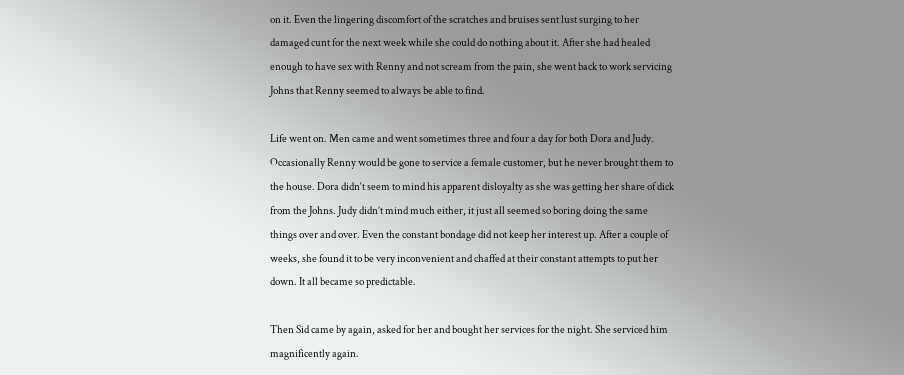on it. Even the lingering discomfort of the scratches and bruises sent lust surging to her damaged cunt for the next week while she could do nothing about it. After she had healed enough to have sex with Renny and not scream from the pain, she went back to work servicing Johns that Renny seemed to always be able to find.

Life went on. Men came and went sometimes three and four a day for both Dora and Judy. Occasionally Renny would be gone to service a female customer, but he never brought them to the house. Dora didn‘t seem to mind his apparent disloyalty as she was getting her share of dick from the Johns. Judy didn’t mind much either, it just all seemed so boring doing the same things over and over. Even the constant bondage did not keep her interest up. After a couple of weeks, she found it to be very inconvenient and chaffed at their constant attempts to put her down. It all became so predictable.

Then Sid came by again, asked for her and bought her services for the night. She serviced him magnificently again.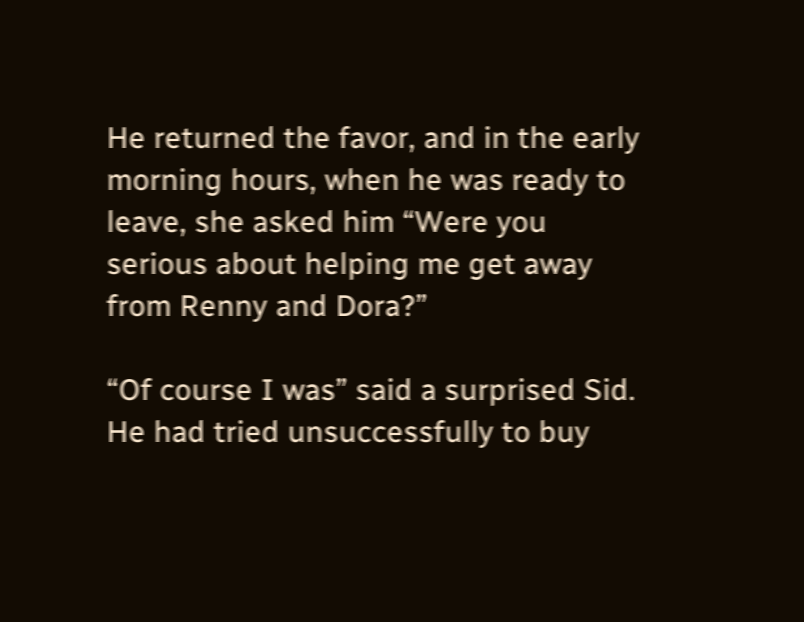He returned the favor, and in the early morning hours, when he was ready to leave, she asked him “Were you serious about helping me get away from Renny and Dora?”

“Of course I was” said a surprised Sid. He had tried unsuccessfully to buy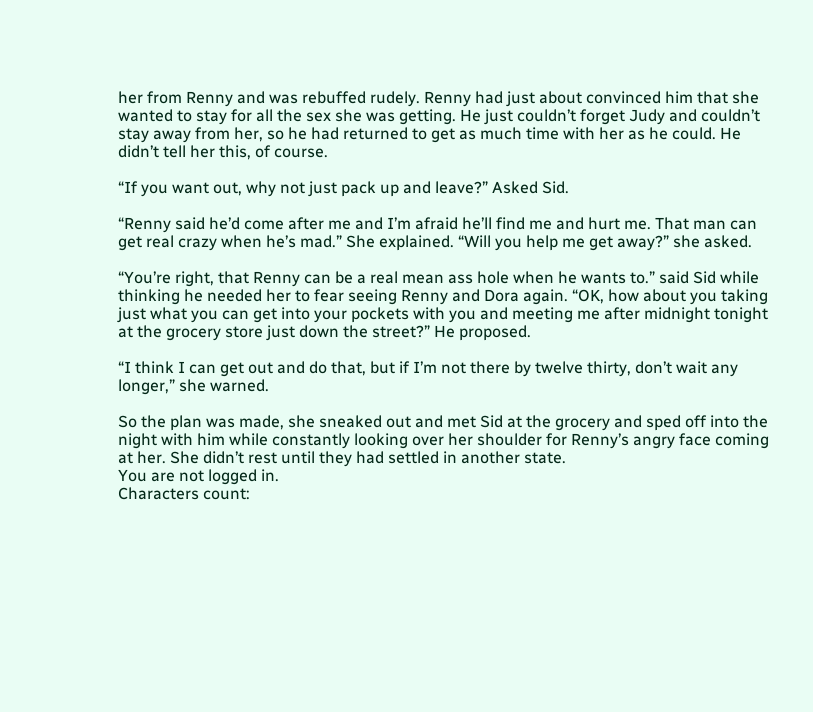her from Renny and was rebuffed rudely. Renny had just about convinced him that she wanted to stay for all the sex she was getting. He just couldn’t forget Judy and couldn’t stay away from her, so he had returned to get as much time with her as he could. He didn’t tell her this, of course.

“If you want out, why not just pack up and leave?” Asked Sid.

“Renny said he’d come after me and I’m afraid he’ll find me and hurt me. That man can get real crazy when he’s mad.” She explained. “Will you help me get away?” she asked.

“You’re right, that Renny can be a real mean ass hole when he wants to.” said Sid while thinking he needed her to fear seeing Renny and Dora again. “OK, how about you taking just what you can get into your pockets with you and meeting me after midnight tonight at the grocery store just down the street?” He proposed.

“I think I can get out and do that, but if I’m not there by twelve thirty, don’t wait any longer,” she warned.

So the plan was made, she sneaked out and met Sid at the grocery and sped off into the night with him while constantly looking over her shoulder for Renny’s angry face coming at her. She didn’t rest until they had settled in another state.
You are not logged in.
Characters count: